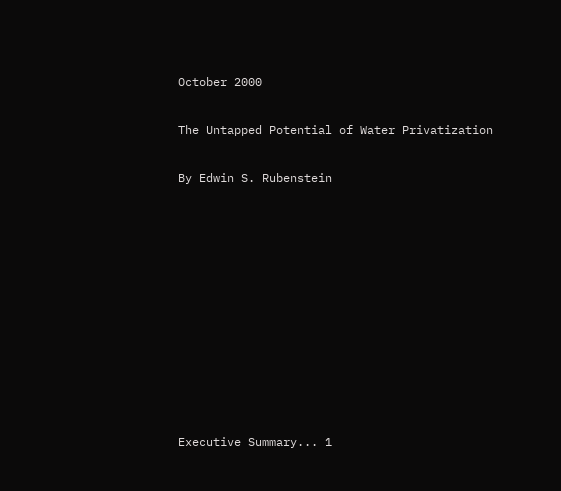October 2000

The Untapped Potential of Water Privatization

By Edwin S. Rubenstein










Executive Summary... 1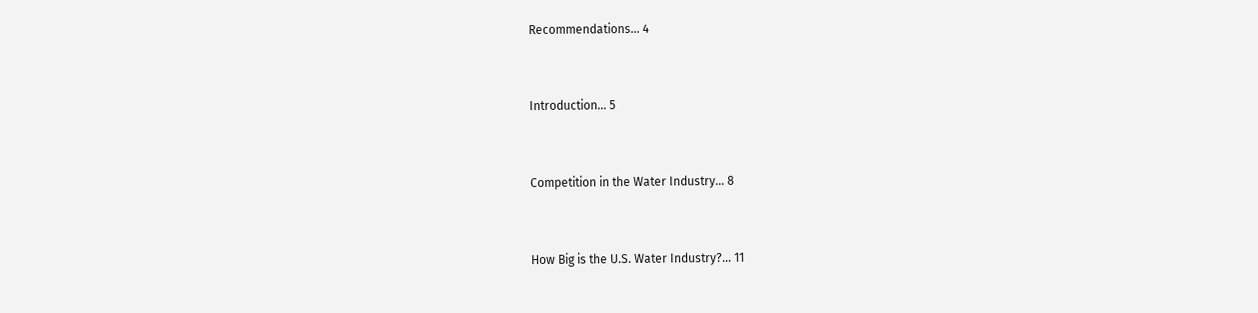Recommendations... 4


Introduction... 5


Competition in the Water Industry... 8


How Big is the U.S. Water Industry?... 11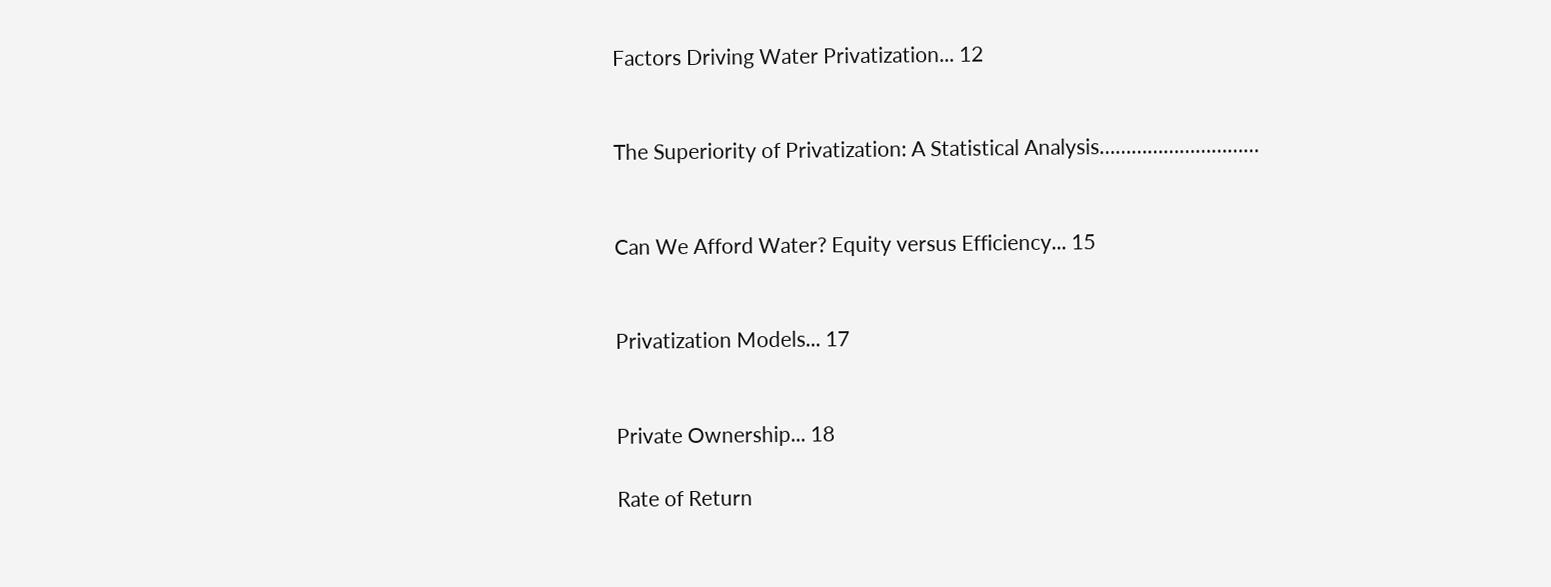Factors Driving Water Privatization... 12


The Superiority of Privatization: A Statistical Analysis…………………………


Can We Afford Water? Equity versus Efficiency... 15


Privatization Models... 17


Private Ownership... 18

Rate of Return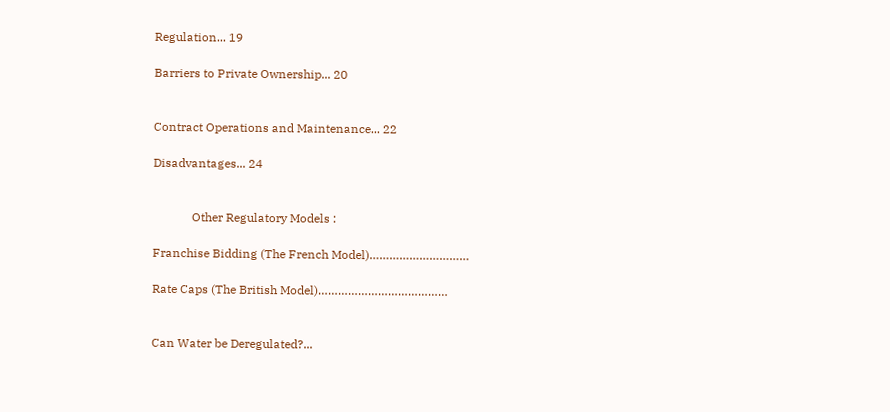Regulation... 19

Barriers to Private Ownership... 20


Contract Operations and Maintenance... 22

Disadvantages... 24


             Other Regulatory Models :

Franchise Bidding (The French Model)…………………………

Rate Caps (The British Model)…………………………………


Can Water be Deregulated?...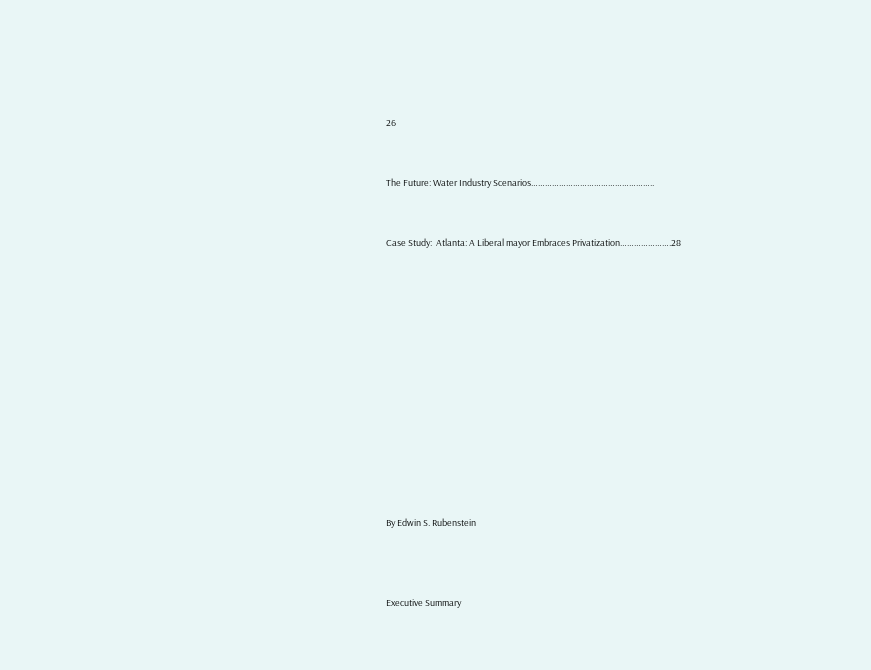26


The Future: Water Industry Scenarios……………………………………………..


Case Study:  Atlanta: A Liberal mayor Embraces Privatization………………….28













By Edwin S. Rubenstein



Executive Summary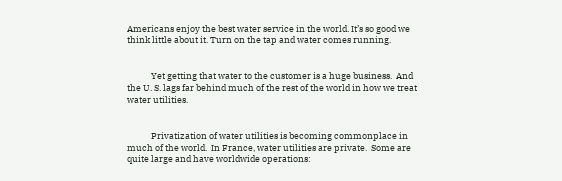Americans enjoy the best water service in the world. It’s so good we think little about it. Turn on the tap and water comes running.


            Yet getting that water to the customer is a huge business.  And the U. S. lags far behind much of the rest of the world in how we treat water utilities.


            Privatization of water utilities is becoming commonplace in much of the world.  In France, water utilities are private.  Some are quite large and have worldwide operations: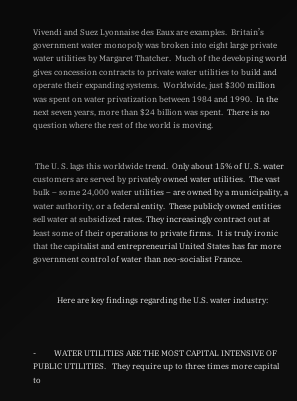Vivendi and Suez Lyonnaise des Eaux are examples.  Britain’s government water monopoly was broken into eight large private water utilities by Margaret Thatcher.  Much of the developing world gives concession contracts to private water utilities to build and operate their expanding systems.  Worldwide, just $300 million was spent on water privatization between 1984 and 1990.  In the next seven years, more than $24 billion was spent.  There is no question where the rest of the world is moving.


 The U. S. lags this worldwide trend.  Only about 15% of U. S. water customers are served by privately owned water utilities.  The vast bulk – some 24,000 water utilities – are owned by a municipality, a water authority, or a federal entity.  These publicly owned entities sell water at subsidized rates. They increasingly contract out at least some of their operations to private firms.  It is truly ironic that the capitalist and entrepreneurial United States has far more government control of water than neo-socialist France.


            Here are key findings regarding the U.S. water industry:



-         WATER UTILITIES ARE THE MOST CAPITAL INTENSIVE OF PUBLIC UTILITIES.   They require up to three times more capital to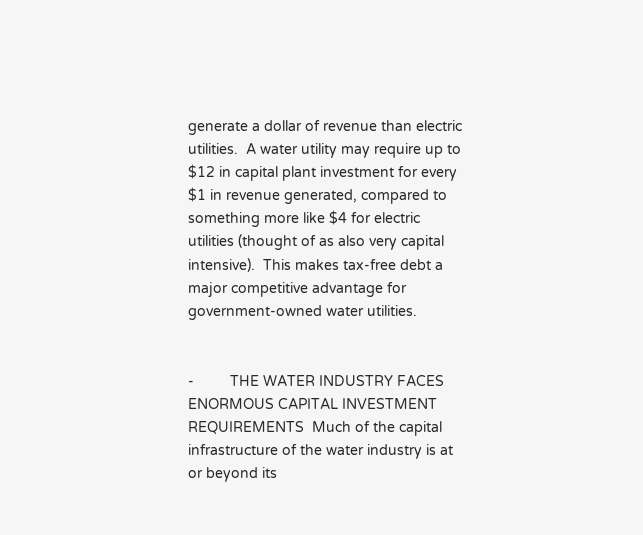generate a dollar of revenue than electric utilities.  A water utility may require up to $12 in capital plant investment for every $1 in revenue generated, compared to something more like $4 for electric utilities (thought of as also very capital intensive).  This makes tax-free debt a major competitive advantage for government-owned water utilities.


-         THE WATER INDUSTRY FACES ENORMOUS CAPITAL INVESTMENT REQUIREMENTS  Much of the capital infrastructure of the water industry is at or beyond its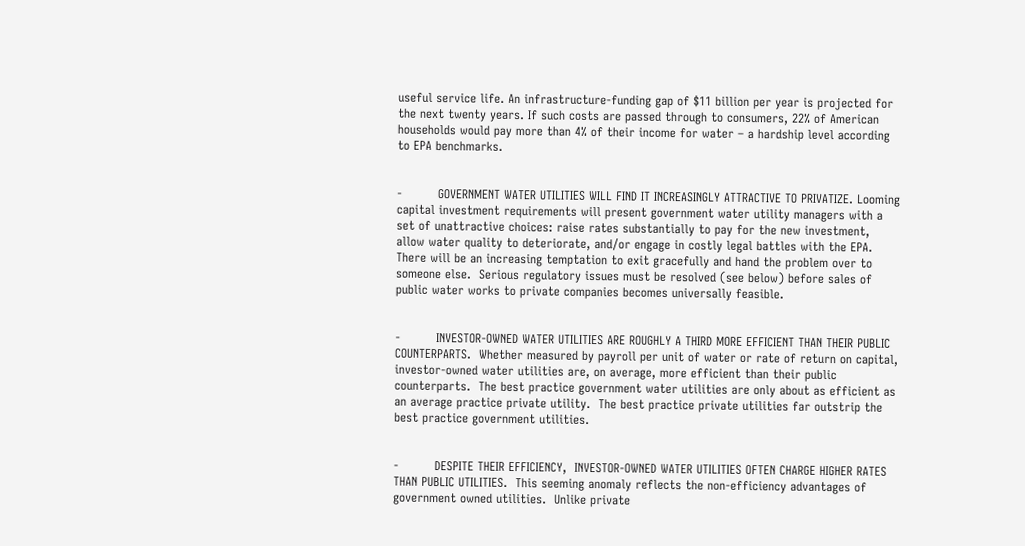useful service life. An infrastructure-funding gap of $11 billion per year is projected for the next twenty years. If such costs are passed through to consumers, 22% of American households would pay more than 4% of their income for water – a hardship level according to EPA benchmarks.


-         GOVERNMENT WATER UTILITIES WILL FIND IT INCREASINGLY ATTRACTIVE TO PRIVATIZE. Looming capital investment requirements will present government water utility managers with a set of unattractive choices: raise rates substantially to pay for the new investment, allow water quality to deteriorate, and/or engage in costly legal battles with the EPA.  There will be an increasing temptation to exit gracefully and hand the problem over to someone else.  Serious regulatory issues must be resolved (see below) before sales of public water works to private companies becomes universally feasible.


-         INVESTOR-OWNED WATER UTILITIES ARE ROUGHLY A THIRD MORE EFFICIENT THAN THEIR PUBLIC COUNTERPARTS.  Whether measured by payroll per unit of water or rate of return on capital, investor-owned water utilities are, on average, more efficient than their public counterparts.  The best practice government water utilities are only about as efficient as an average practice private utility.  The best practice private utilities far outstrip the best practice government utilities.


-         DESPITE THEIR EFFICIENCY,  INVESTOR-OWNED WATER UTILITIES OFTEN CHARGE HIGHER RATES THAN PUBLIC UTILITIES.  This seeming anomaly reflects the non-efficiency advantages of government owned utilities.  Unlike private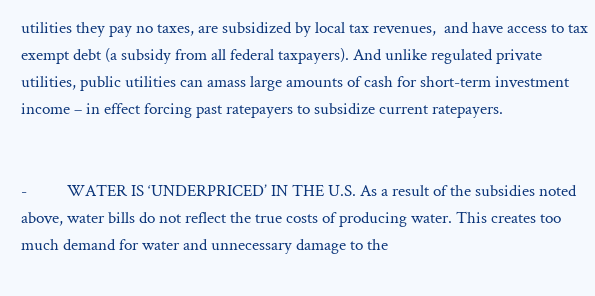utilities they pay no taxes, are subsidized by local tax revenues,  and have access to tax exempt debt (a subsidy from all federal taxpayers). And unlike regulated private utilities, public utilities can amass large amounts of cash for short-term investment income – in effect forcing past ratepayers to subsidize current ratepayers.


-          WATER IS ‘UNDERPRICED’ IN THE U.S. As a result of the subsidies noted above, water bills do not reflect the true costs of producing water. This creates too much demand for water and unnecessary damage to the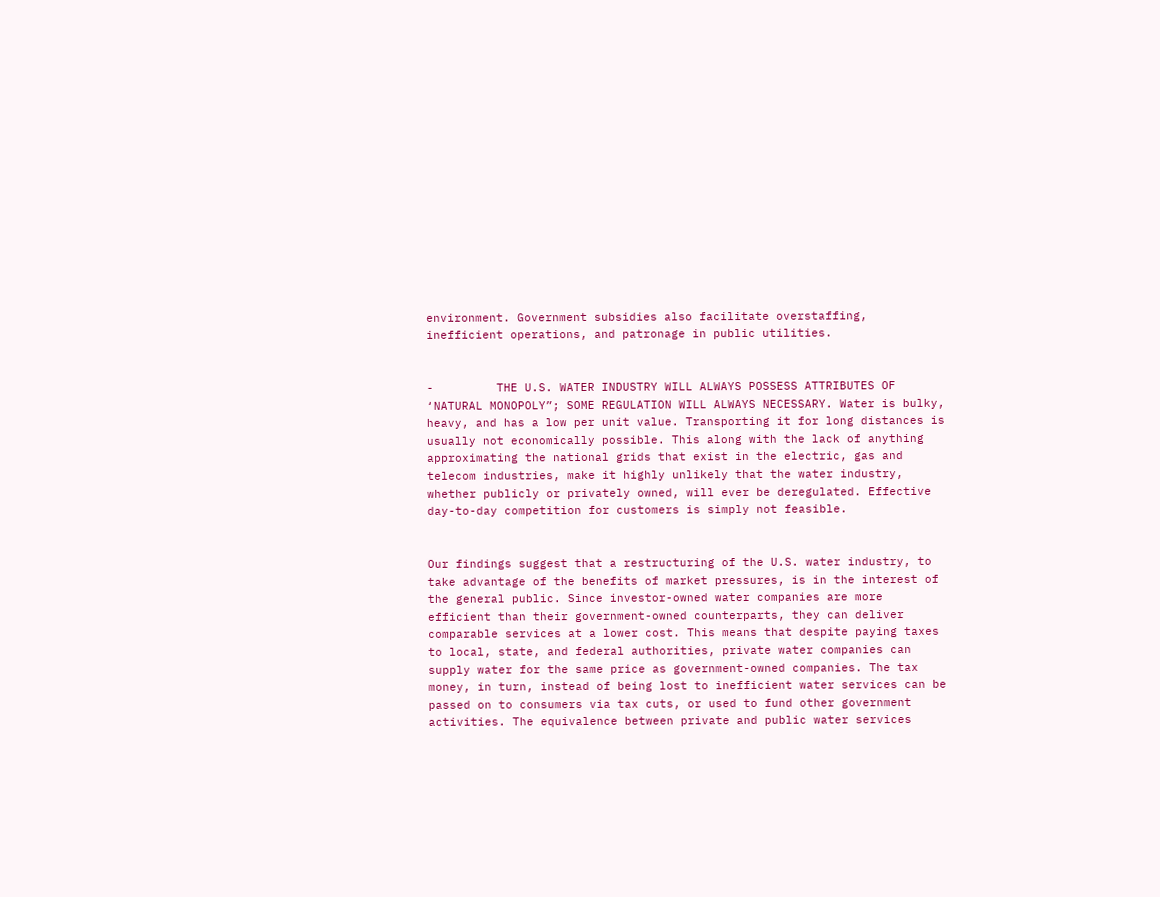environment. Government subsidies also facilitate overstaffing, inefficient operations, and patronage in public utilities.


-         THE U.S. WATER INDUSTRY WILL ALWAYS POSSESS ATTRIBUTES OF ‘NATURAL MONOPOLY”; SOME REGULATION WILL ALWAYS NECESSARY. Water is bulky, heavy, and has a low per unit value. Transporting it for long distances is usually not economically possible. This along with the lack of anything approximating the national grids that exist in the electric, gas and telecom industries, make it highly unlikely that the water industry, whether publicly or privately owned, will ever be deregulated. Effective day-to-day competition for customers is simply not feasible.


Our findings suggest that a restructuring of the U.S. water industry, to take advantage of the benefits of market pressures, is in the interest of the general public. Since investor-owned water companies are more efficient than their government-owned counterparts, they can deliver comparable services at a lower cost. This means that despite paying taxes to local, state, and federal authorities, private water companies can supply water for the same price as government-owned companies. The tax money, in turn, instead of being lost to inefficient water services can be passed on to consumers via tax cuts, or used to fund other government activities. The equivalence between private and public water services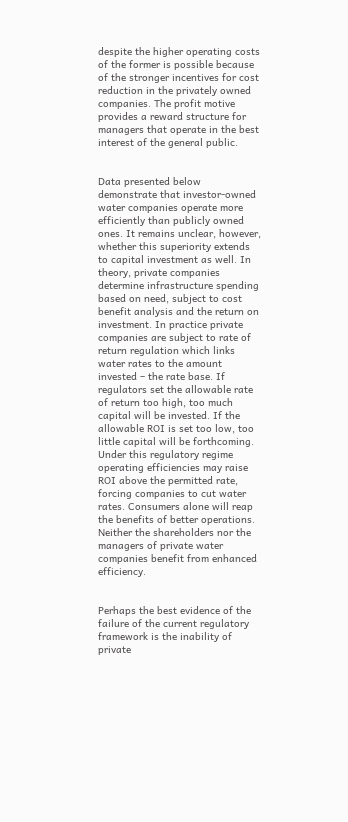despite the higher operating costs of the former is possible because of the stronger incentives for cost reduction in the privately owned companies. The profit motive provides a reward structure for managers that operate in the best interest of the general public.


Data presented below demonstrate that investor-owned water companies operate more efficiently than publicly owned ones. It remains unclear, however, whether this superiority extends to capital investment as well. In theory, private companies determine infrastructure spending based on need, subject to cost benefit analysis and the return on investment. In practice private companies are subject to rate of return regulation which links water rates to the amount invested – the rate base. If regulators set the allowable rate of return too high, too much capital will be invested. If the allowable ROI is set too low, too little capital will be forthcoming. Under this regulatory regime operating efficiencies may raise ROI above the permitted rate, forcing companies to cut water rates. Consumers alone will reap the benefits of better operations. Neither the shareholders nor the managers of private water companies benefit from enhanced efficiency.


Perhaps the best evidence of the failure of the current regulatory framework is the inability of private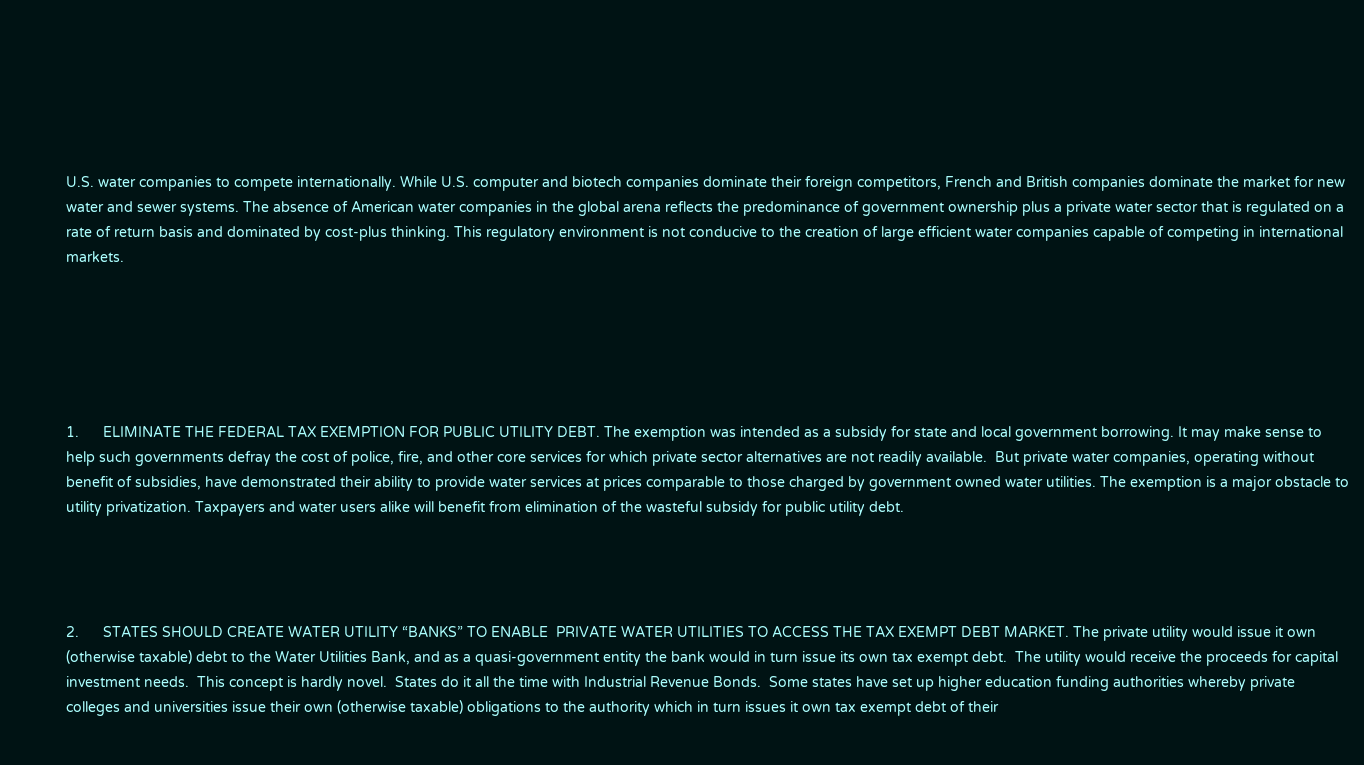U.S. water companies to compete internationally. While U.S. computer and biotech companies dominate their foreign competitors, French and British companies dominate the market for new water and sewer systems. The absence of American water companies in the global arena reflects the predominance of government ownership plus a private water sector that is regulated on a rate of return basis and dominated by cost-plus thinking. This regulatory environment is not conducive to the creation of large efficient water companies capable of competing in international markets.






1.      ELIMINATE THE FEDERAL TAX EXEMPTION FOR PUBLIC UTILITY DEBT. The exemption was intended as a subsidy for state and local government borrowing. It may make sense to help such governments defray the cost of police, fire, and other core services for which private sector alternatives are not readily available.  But private water companies, operating without benefit of subsidies, have demonstrated their ability to provide water services at prices comparable to those charged by government owned water utilities. The exemption is a major obstacle to utility privatization. Taxpayers and water users alike will benefit from elimination of the wasteful subsidy for public utility debt.




2.      STATES SHOULD CREATE WATER UTILITY “BANKS” TO ENABLE  PRIVATE WATER UTILITIES TO ACCESS THE TAX EXEMPT DEBT MARKET. The private utility would issue it own (otherwise taxable) debt to the Water Utilities Bank, and as a quasi-government entity the bank would in turn issue its own tax exempt debt.  The utility would receive the proceeds for capital investment needs.  This concept is hardly novel.  States do it all the time with Industrial Revenue Bonds.  Some states have set up higher education funding authorities whereby private colleges and universities issue their own (otherwise taxable) obligations to the authority which in turn issues it own tax exempt debt of their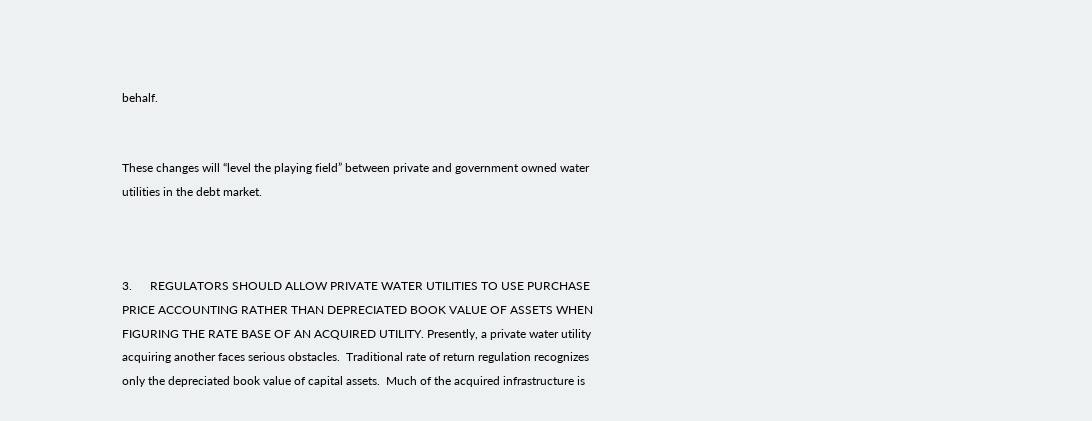behalf.


These changes will “level the playing field” between private and government owned water utilities in the debt market.



3.      REGULATORS SHOULD ALLOW PRIVATE WATER UTILITIES TO USE PURCHASE PRICE ACCOUNTING RATHER THAN DEPRECIATED BOOK VALUE OF ASSETS WHEN FIGURING THE RATE BASE OF AN ACQUIRED UTILITY. Presently, a private water utility acquiring another faces serious obstacles.  Traditional rate of return regulation recognizes only the depreciated book value of capital assets.  Much of the acquired infrastructure is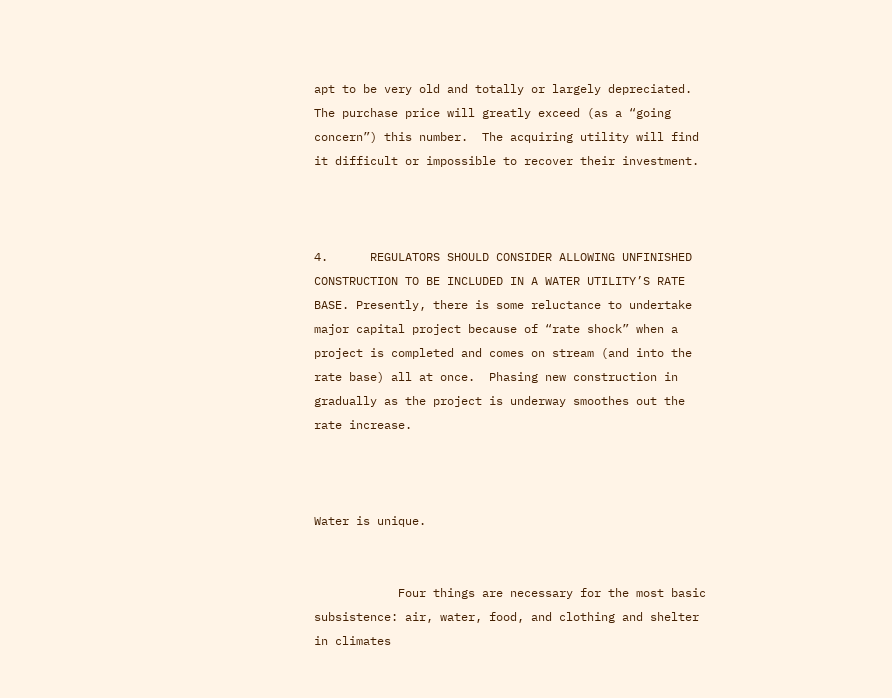apt to be very old and totally or largely depreciated.  The purchase price will greatly exceed (as a “going concern”) this number.  The acquiring utility will find it difficult or impossible to recover their investment.



4.      REGULATORS SHOULD CONSIDER ALLOWING UNFINISHED CONSTRUCTION TO BE INCLUDED IN A WATER UTILITY’S RATE BASE. Presently, there is some reluctance to undertake major capital project because of “rate shock” when a project is completed and comes on stream (and into the rate base) all at once.  Phasing new construction in gradually as the project is underway smoothes out the rate increase.



Water is unique.


            Four things are necessary for the most basic subsistence: air, water, food, and clothing and shelter in climates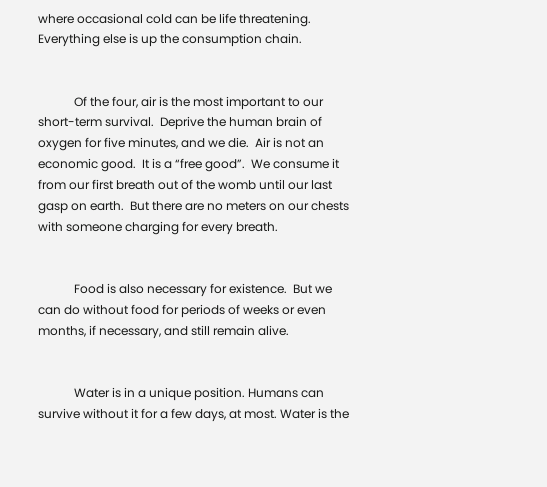where occasional cold can be life threatening.  Everything else is up the consumption chain.


            Of the four, air is the most important to our short-term survival.  Deprive the human brain of oxygen for five minutes, and we die.  Air is not an economic good.  It is a “free good”.  We consume it from our first breath out of the womb until our last gasp on earth.  But there are no meters on our chests with someone charging for every breath.


            Food is also necessary for existence.  But we can do without food for periods of weeks or even months, if necessary, and still remain alive.


            Water is in a unique position. Humans can survive without it for a few days, at most. Water is the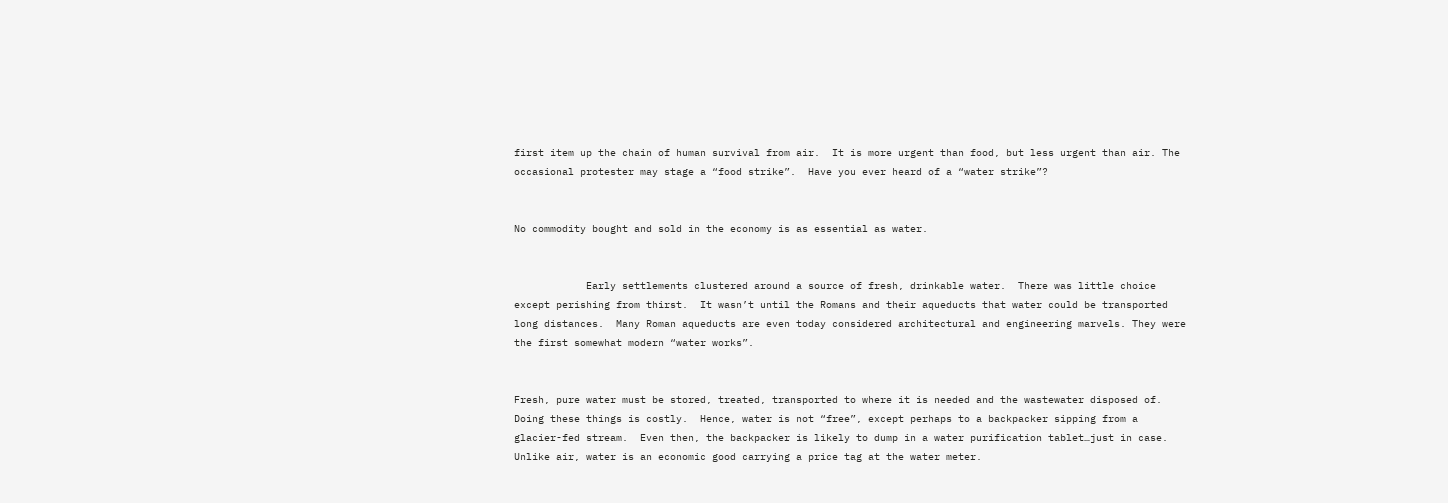first item up the chain of human survival from air.  It is more urgent than food, but less urgent than air. The occasional protester may stage a “food strike”.  Have you ever heard of a “water strike”?


No commodity bought and sold in the economy is as essential as water.


            Early settlements clustered around a source of fresh, drinkable water.  There was little choice except perishing from thirst.  It wasn’t until the Romans and their aqueducts that water could be transported long distances.  Many Roman aqueducts are even today considered architectural and engineering marvels. They were the first somewhat modern “water works”.


Fresh, pure water must be stored, treated, transported to where it is needed and the wastewater disposed of.  Doing these things is costly.  Hence, water is not “free”, except perhaps to a backpacker sipping from a glacier-fed stream.  Even then, the backpacker is likely to dump in a water purification tablet…just in case.   Unlike air, water is an economic good carrying a price tag at the water meter.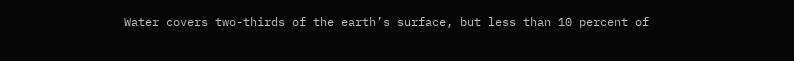Water covers two-thirds of the earth’s surface, but less than 10 percent of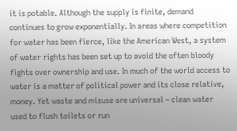it is potable. Although the supply is finite, demand continues to grow exponentially. In areas where competition for water has been fierce, like the American West, a system of water rights has been set up to avoid the often bloody fights over ownership and use. In much of the world access to water is a matter of political power and its close relative, money. Yet waste and misuse are universal – clean water used to flush toilets or run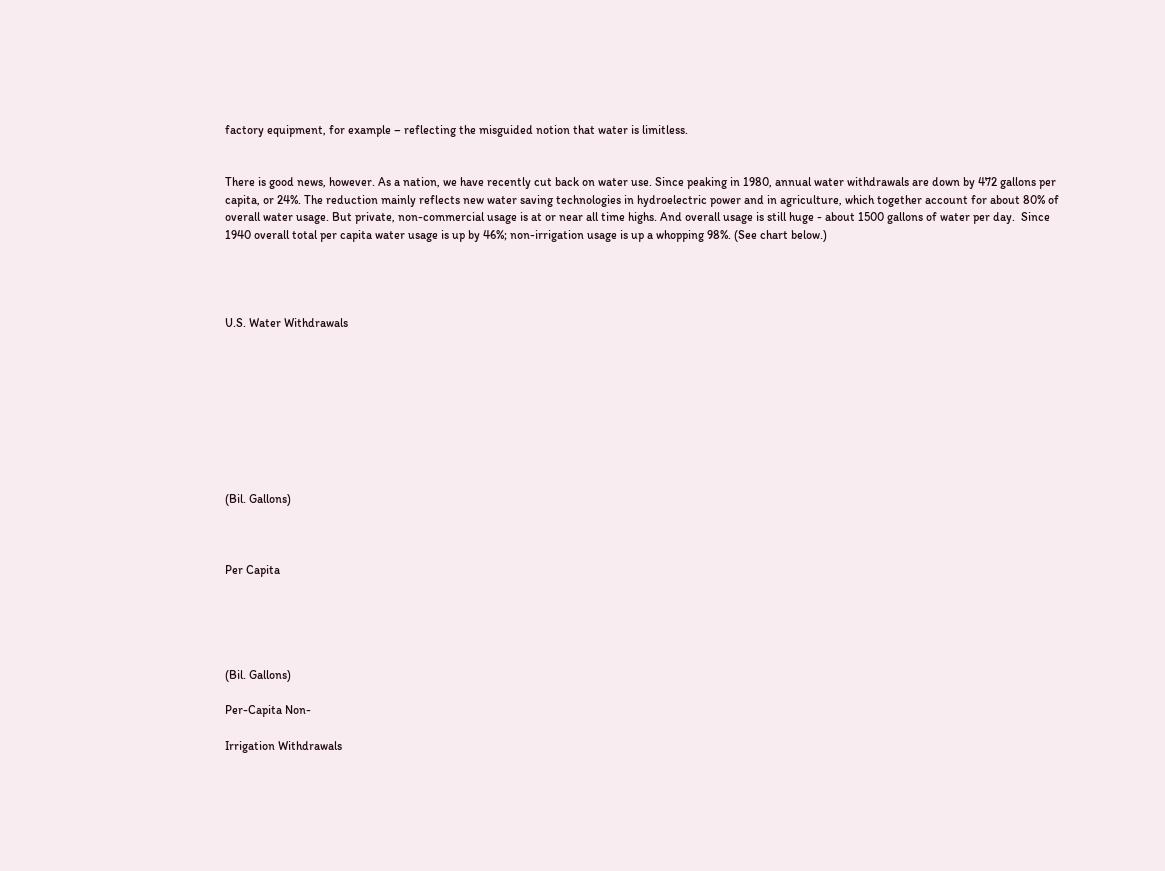factory equipment, for example – reflecting the misguided notion that water is limitless.


There is good news, however. As a nation, we have recently cut back on water use. Since peaking in 1980, annual water withdrawals are down by 472 gallons per capita, or 24%. The reduction mainly reflects new water saving technologies in hydroelectric power and in agriculture, which together account for about 80% of overall water usage. But private, non-commercial usage is at or near all time highs. And overall usage is still huge - about 1500 gallons of water per day.  Since 1940 overall total per capita water usage is up by 46%; non-irrigation usage is up a whopping 98%. (See chart below.)




U.S. Water Withdrawals









(Bil. Gallons)



Per Capita





(Bil. Gallons)

Per-Capita Non-

Irrigation Withdrawals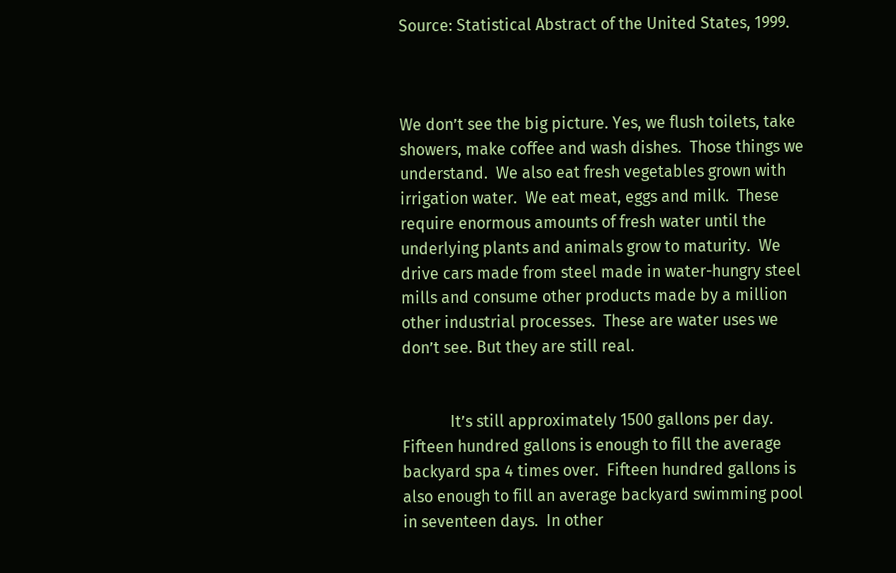Source: Statistical Abstract of the United States, 1999.



We don’t see the big picture. Yes, we flush toilets, take showers, make coffee and wash dishes.  Those things we understand.  We also eat fresh vegetables grown with irrigation water.  We eat meat, eggs and milk.  These require enormous amounts of fresh water until the underlying plants and animals grow to maturity.  We drive cars made from steel made in water-hungry steel mills and consume other products made by a million other industrial processes.  These are water uses we don’t see. But they are still real.


            It’s still approximately 1500 gallons per day.  Fifteen hundred gallons is enough to fill the average backyard spa 4 times over.  Fifteen hundred gallons is also enough to fill an average backyard swimming pool in seventeen days.  In other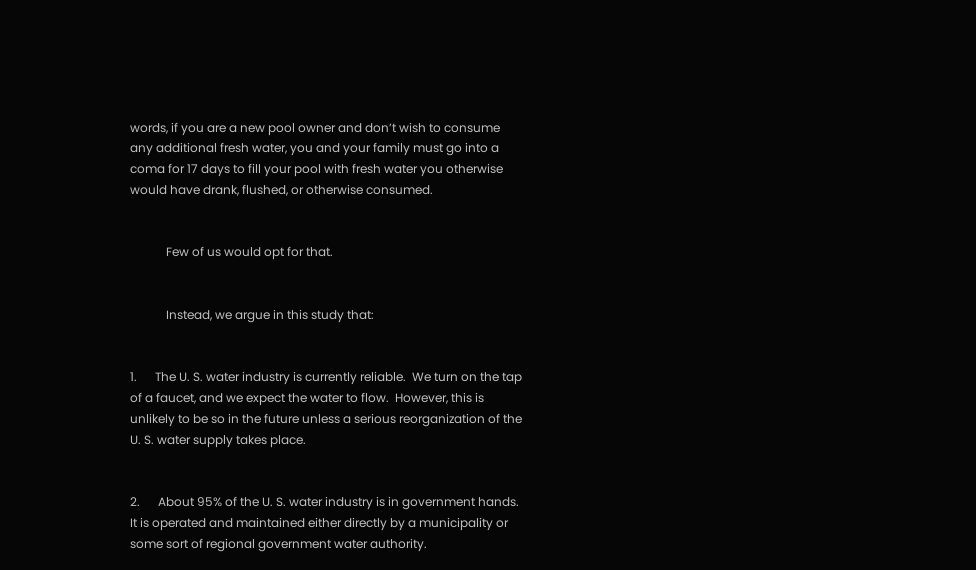words, if you are a new pool owner and don’t wish to consume any additional fresh water, you and your family must go into a coma for 17 days to fill your pool with fresh water you otherwise would have drank, flushed, or otherwise consumed.


            Few of us would opt for that.


            Instead, we argue in this study that:


1.      The U. S. water industry is currently reliable.  We turn on the tap of a faucet, and we expect the water to flow.  However, this is unlikely to be so in the future unless a serious reorganization of the U. S. water supply takes place.


2.      About 95% of the U. S. water industry is in government hands.  It is operated and maintained either directly by a municipality or some sort of regional government water authority.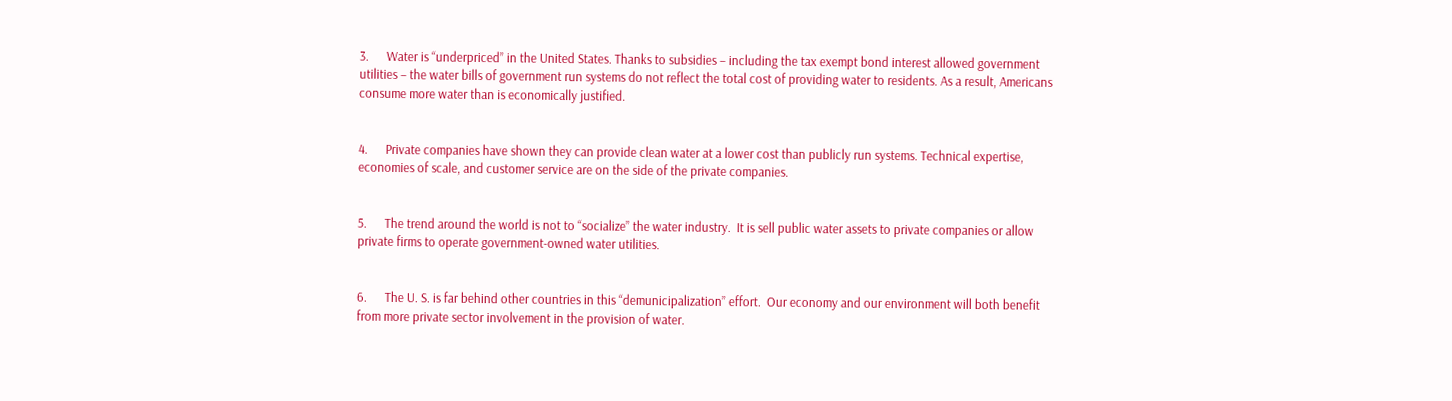3.      Water is “underpriced” in the United States. Thanks to subsidies – including the tax exempt bond interest allowed government utilities – the water bills of government run systems do not reflect the total cost of providing water to residents. As a result, Americans consume more water than is economically justified.


4.      Private companies have shown they can provide clean water at a lower cost than publicly run systems. Technical expertise, economies of scale, and customer service are on the side of the private companies.


5.      The trend around the world is not to “socialize” the water industry.  It is sell public water assets to private companies or allow private firms to operate government-owned water utilities.


6.      The U. S. is far behind other countries in this “demunicipalization” effort.  Our economy and our environment will both benefit from more private sector involvement in the provision of water.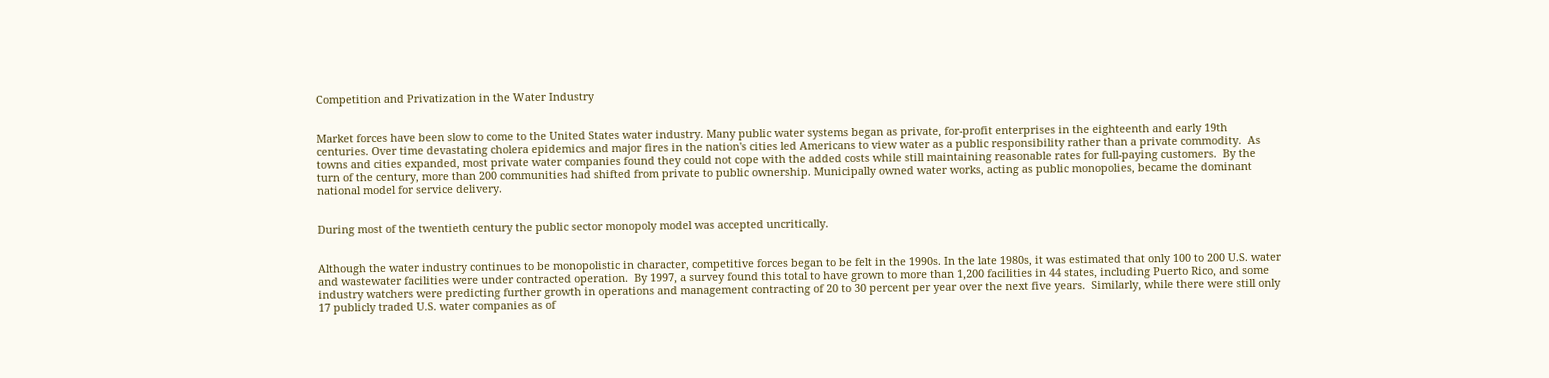Competition and Privatization in the Water Industry


Market forces have been slow to come to the United States water industry. Many public water systems began as private, for-profit enterprises in the eighteenth and early 19th centuries. Over time devastating cholera epidemics and major fires in the nation's cities led Americans to view water as a public responsibility rather than a private commodity.  As towns and cities expanded, most private water companies found they could not cope with the added costs while still maintaining reasonable rates for full-paying customers.  By the turn of the century, more than 200 communities had shifted from private to public ownership. Municipally owned water works, acting as public monopolies, became the dominant national model for service delivery.


During most of the twentieth century the public sector monopoly model was accepted uncritically.


Although the water industry continues to be monopolistic in character, competitive forces began to be felt in the 1990s. In the late 1980s, it was estimated that only 100 to 200 U.S. water and wastewater facilities were under contracted operation.  By 1997, a survey found this total to have grown to more than 1,200 facilities in 44 states, including Puerto Rico, and some industry watchers were predicting further growth in operations and management contracting of 20 to 30 percent per year over the next five years.  Similarly, while there were still only 17 publicly traded U.S. water companies as of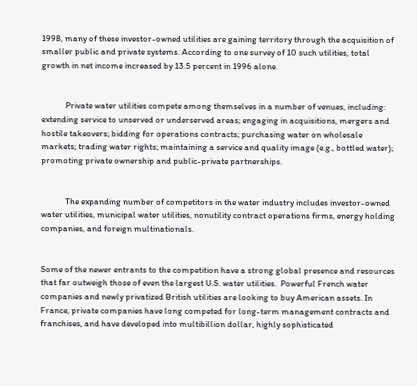1998, many of these investor-owned utilities are gaining territory through the acquisition of smaller public and private systems. According to one survey of 10 such utilities, total growth in net income increased by 13.5 percent in 1996 alone.


            Private water utilities compete among themselves in a number of venues, including: extending service to unserved or underserved areas; engaging in acquisitions, mergers and hostile takeovers; bidding for operations contracts; purchasing water on wholesale markets; trading water rights; maintaining a service and quality image (e.g., bottled water); promoting private ownership and public-private partnerships.


            The expanding number of competitors in the water industry includes investor-owned water utilities, municipal water utilities, nonutility contract operations firms, energy holding companies, and foreign multinationals.


Some of the newer entrants to the competition have a strong global presence and resources that far outweigh those of even the largest U.S. water utilities.  Powerful French water companies and newly privatized British utilities are looking to buy American assets. In France, private companies have long competed for long-term management contracts and franchises, and have developed into multibillion dollar, highly sophisticated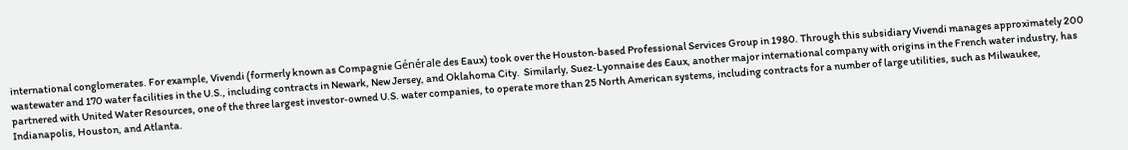international conglomerates. For example, Vivendi (formerly known as Compagnie Générale des Eaux) took over the Houston‑based Professional Services Group in 1980. Through this subsidiary Vivendi manages approximately 200 wastewater and 170 water facilities in the U.S., including contracts in Newark, New Jersey, and Oklahoma City.  Similarly, Suez‑Lyonnaise des Eaux, another major international company with origins in the French water industry, has partnered with United Water Resources, one of the three largest investor‑owned U.S. water companies, to operate more than 25 North American systems, including contracts for a number of large utilities, such as Milwaukee, Indianapolis, Houston, and Atlanta.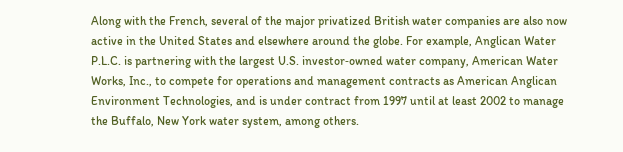Along with the French, several of the major privatized British water companies are also now active in the United States and elsewhere around the globe. For example, Anglican Water P.L.C. is partnering with the largest U.S. investor‑owned water company, American Water Works, Inc., to compete for operations and management contracts as American Anglican Environment Technologies, and is under contract from 1997 until at least 2002 to manage the Buffalo, New York water system, among others.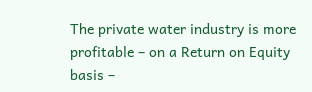The private water industry is more profitable – on a Return on Equity basis –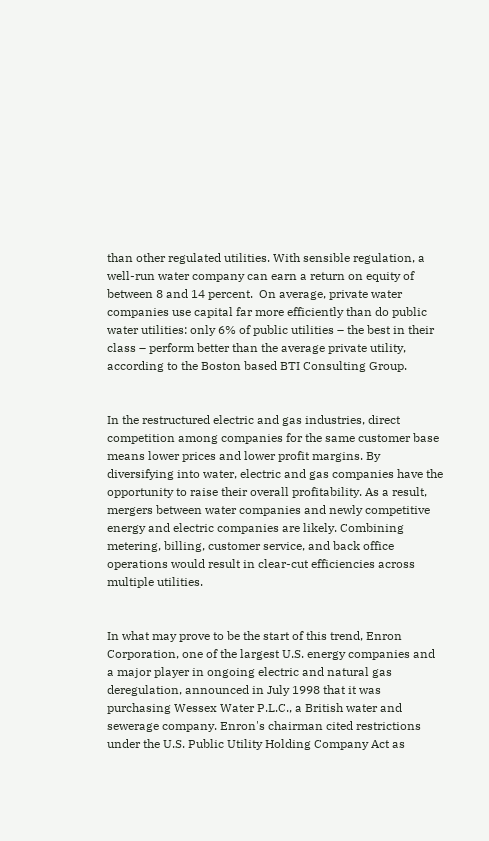than other regulated utilities. With sensible regulation, a well-run water company can earn a return on equity of between 8 and 14 percent.  On average, private water companies use capital far more efficiently than do public water utilities: only 6% of public utilities – the best in their class – perform better than the average private utility, according to the Boston based BTI Consulting Group.


In the restructured electric and gas industries, direct competition among companies for the same customer base means lower prices and lower profit margins. By diversifying into water, electric and gas companies have the opportunity to raise their overall profitability. As a result, mergers between water companies and newly competitive energy and electric companies are likely. Combining metering, billing, customer service, and back office operations would result in clear-cut efficiencies across multiple utilities.


In what may prove to be the start of this trend, Enron Corporation, one of the largest U.S. energy companies and a major player in ongoing electric and natural gas deregulation, announced in July 1998 that it was purchasing Wessex Water P.L.C., a British water and sewerage company. Enron's chairman cited restrictions under the U.S. Public Utility Holding Company Act as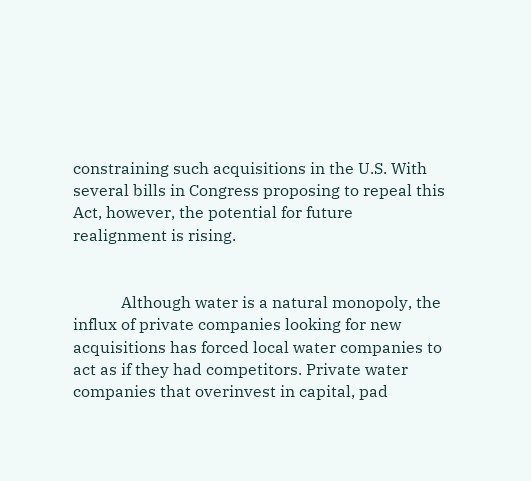constraining such acquisitions in the U.S. With several bills in Congress proposing to repeal this Act, however, the potential for future realignment is rising.


            Although water is a natural monopoly, the influx of private companies looking for new acquisitions has forced local water companies to act as if they had competitors. Private water companies that overinvest in capital, pad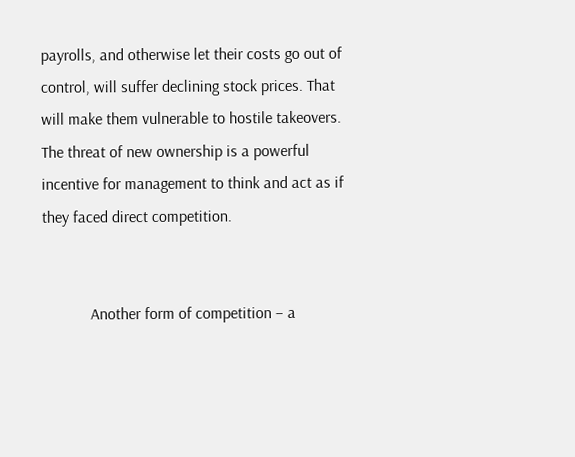payrolls, and otherwise let their costs go out of control, will suffer declining stock prices. That will make them vulnerable to hostile takeovers. The threat of new ownership is a powerful incentive for management to think and act as if they faced direct competition.


            Another form of competition – a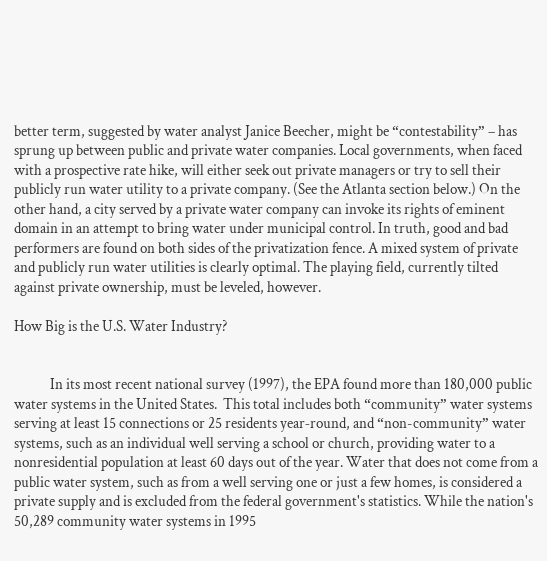better term, suggested by water analyst Janice Beecher, might be “contestability” – has sprung up between public and private water companies. Local governments, when faced with a prospective rate hike, will either seek out private managers or try to sell their publicly run water utility to a private company. (See the Atlanta section below.) On the other hand, a city served by a private water company can invoke its rights of eminent domain in an attempt to bring water under municipal control. In truth, good and bad performers are found on both sides of the privatization fence. A mixed system of private and publicly run water utilities is clearly optimal. The playing field, currently tilted against private ownership, must be leveled, however.

How Big is the U.S. Water Industry?


            In its most recent national survey (1997), the EPA found more than 180,000 public water systems in the United States.  This total includes both “community” water systems serving at least 15 connections or 25 residents year‑round, and “non-community” water systems, such as an individual well serving a school or church, providing water to a nonresidential population at least 60 days out of the year. Water that does not come from a public water system, such as from a well serving one or just a few homes, is considered a private supply and is excluded from the federal government's statistics. While the nation's 50,289 community water systems in 1995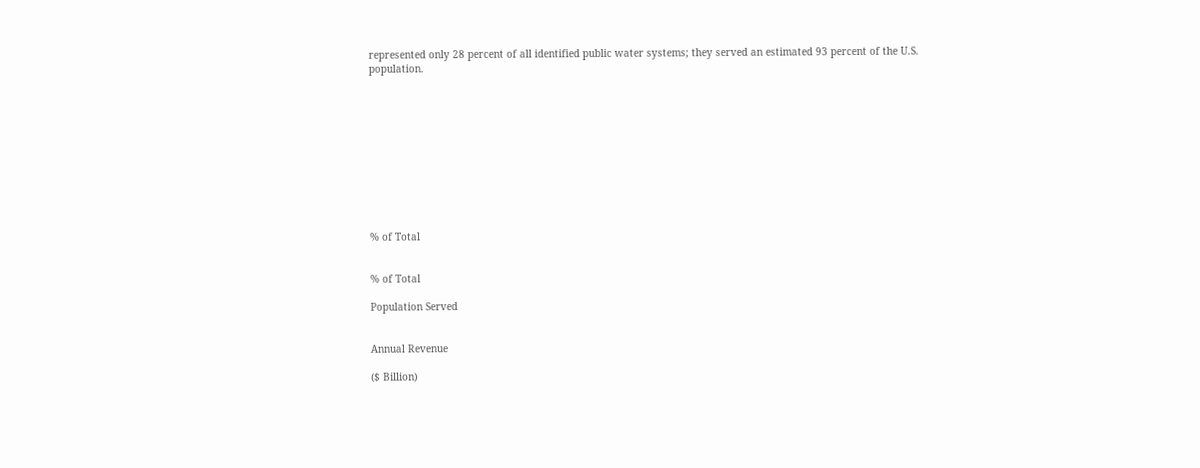represented only 28 percent of all identified public water systems; they served an estimated 93 percent of the U.S. population.











% of Total


% of Total

Population Served


Annual Revenue

($ Billion)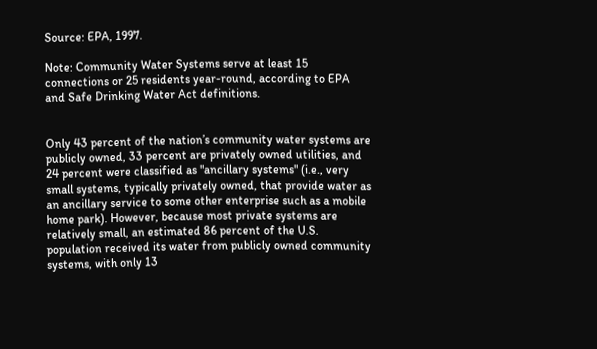Source: EPA, 1997.

Note: Community Water Systems serve at least 15 connections or 25 residents year-round, according to EPA and Safe Drinking Water Act definitions.


Only 43 percent of the nation’s community water systems are publicly owned, 33 percent are privately owned utilities, and 24 percent were classified as "ancillary systems" (i.e., very small systems, typically privately owned, that provide water as an ancillary service to some other enterprise such as a mobile home park). However, because most private systems are relatively small, an estimated 86 percent of the U.S. population received its water from publicly owned community systems, with only 13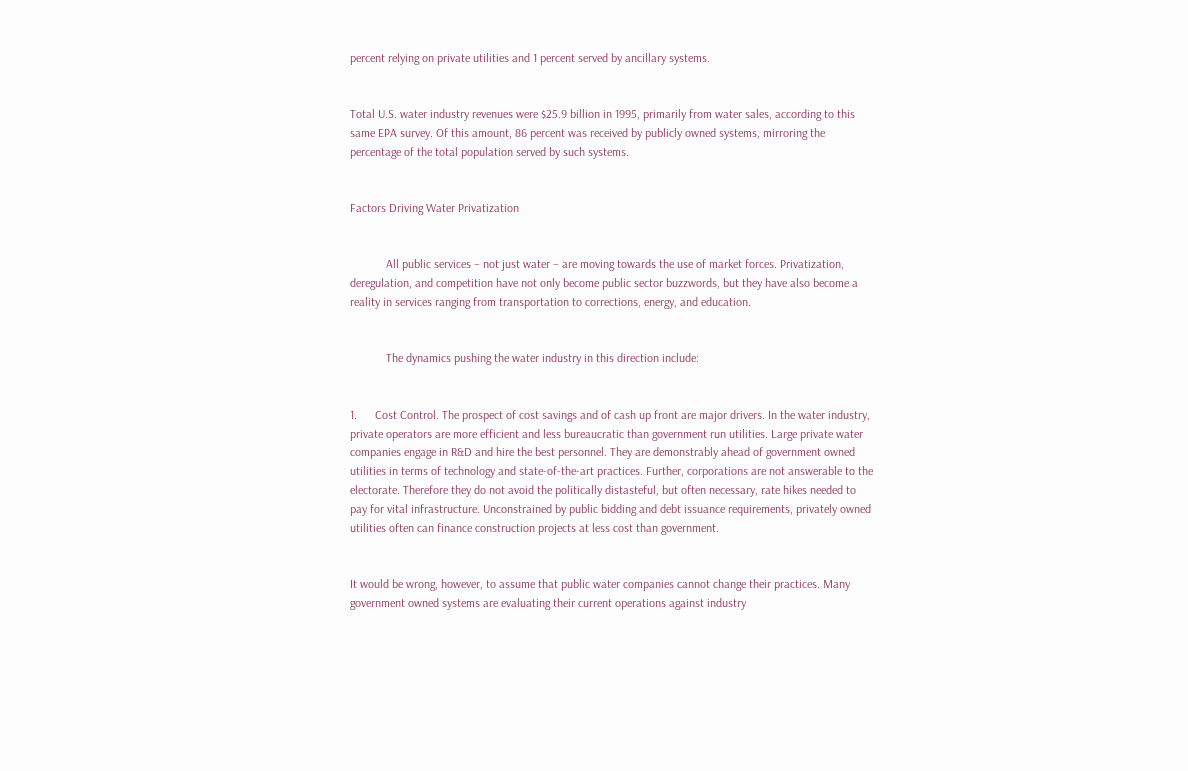percent relying on private utilities and 1 percent served by ancillary systems.


Total U.S. water industry revenues were $25.9 billion in 1995, primarily from water sales, according to this same EPA survey. Of this amount, 86 percent was received by publicly owned systems, mirroring the percentage of the total population served by such systems.


Factors Driving Water Privatization


            All public services – not just water – are moving towards the use of market forces. Privatization, deregulation, and competition have not only become public sector buzzwords, but they have also become a reality in services ranging from transportation to corrections, energy, and education.


            The dynamics pushing the water industry in this direction include:


1.      Cost Control. The prospect of cost savings and of cash up front are major drivers. In the water industry, private operators are more efficient and less bureaucratic than government run utilities. Large private water companies engage in R&D and hire the best personnel. They are demonstrably ahead of government owned utilities in terms of technology and state-of-the-art practices. Further, corporations are not answerable to the electorate. Therefore they do not avoid the politically distasteful, but often necessary, rate hikes needed to pay for vital infrastructure. Unconstrained by public bidding and debt issuance requirements, privately owned utilities often can finance construction projects at less cost than government.


It would be wrong, however, to assume that public water companies cannot change their practices. Many government owned systems are evaluating their current operations against industry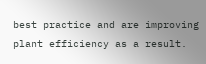best practice and are improving plant efficiency as a result.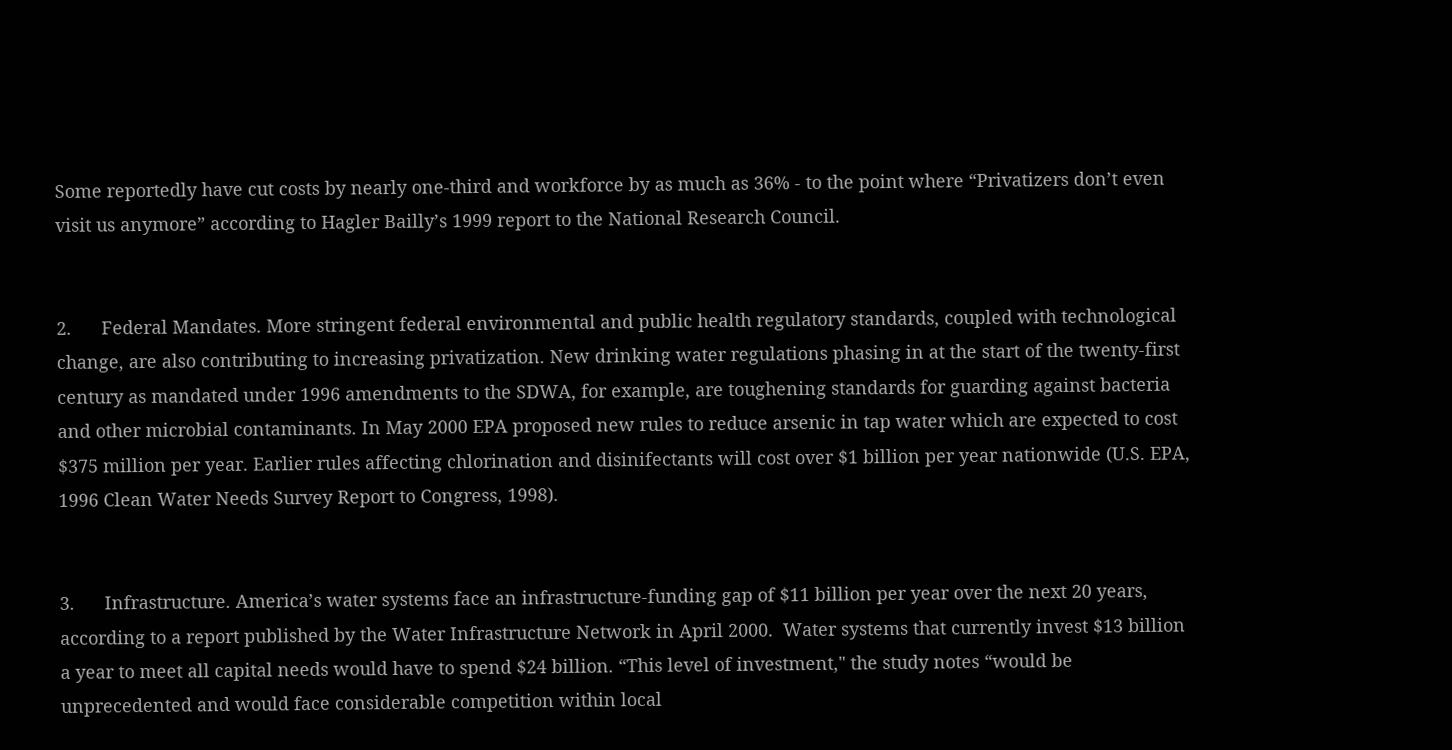Some reportedly have cut costs by nearly one-third and workforce by as much as 36% - to the point where “Privatizers don’t even visit us anymore” according to Hagler Bailly’s 1999 report to the National Research Council.


2.      Federal Mandates. More stringent federal environmental and public health regulatory standards, coupled with technological change, are also contributing to increasing privatization. New drinking water regulations phasing in at the start of the twenty‑first century as mandated under 1996 amendments to the SDWA, for example, are toughening standards for guarding against bacteria and other microbial contaminants. In May 2000 EPA proposed new rules to reduce arsenic in tap water which are expected to cost $375 million per year. Earlier rules affecting chlorination and disinifectants will cost over $1 billion per year nationwide (U.S. EPA, 1996 Clean Water Needs Survey Report to Congress, 1998).


3.      Infrastructure. America’s water systems face an infrastructure-funding gap of $11 billion per year over the next 20 years, according to a report published by the Water Infrastructure Network in April 2000.  Water systems that currently invest $13 billion a year to meet all capital needs would have to spend $24 billion. “This level of investment," the study notes “would be unprecedented and would face considerable competition within local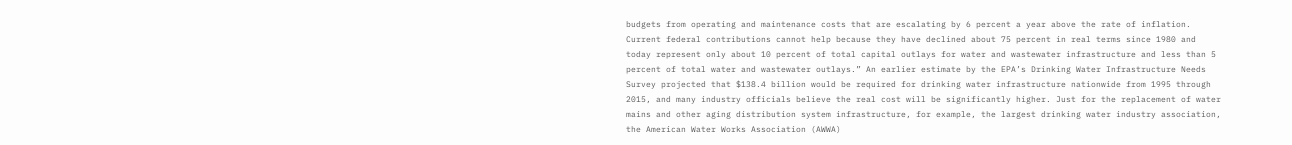budgets from operating and maintenance costs that are escalating by 6 percent a year above the rate of inflation. Current federal contributions cannot help because they have declined about 75 percent in real terms since 1980 and today represent only about 10 percent of total capital outlays for water and wastewater infrastructure and less than 5 percent of total water and wastewater outlays.” An earlier estimate by the EPA’s Drinking Water Infrastructure Needs Survey projected that $138.4 billion would be required for drinking water infrastructure nationwide from 1995 through 2015, and many industry officials believe the real cost will be significantly higher. Just for the replacement of water mains and other aging distribution system infrastructure, for example, the largest drinking water industry association, the American Water Works Association (AWWA)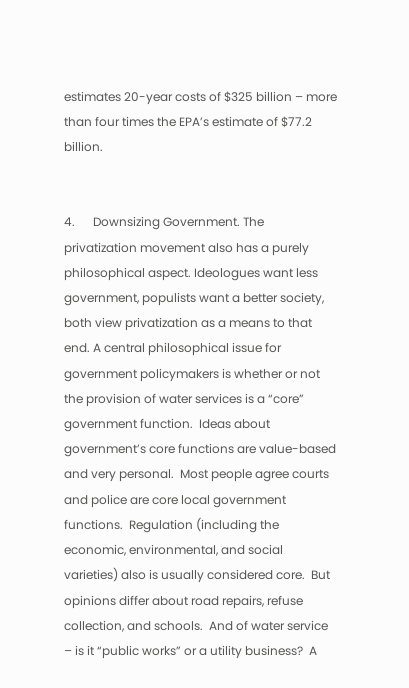estimates 20-year costs of $325 billion – more than four times the EPA’s estimate of $77.2 billion.


4.      Downsizing Government. The privatization movement also has a purely philosophical aspect. Ideologues want less government, populists want a better society, both view privatization as a means to that end. A central philosophical issue for government policymakers is whether or not the provision of water services is a “core” government function.  Ideas about government’s core functions are value-based and very personal.  Most people agree courts and police are core local government functions.  Regulation (including the economic, environmental, and social varieties) also is usually considered core.  But opinions differ about road repairs, refuse collection, and schools.  And of water service – is it “public works” or a utility business?  A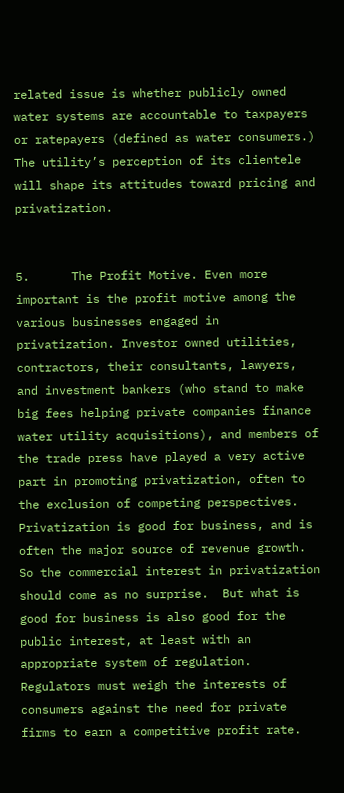related issue is whether publicly owned water systems are accountable to taxpayers or ratepayers (defined as water consumers.)   The utility’s perception of its clientele will shape its attitudes toward pricing and privatization.


5.      The Profit Motive. Even more important is the profit motive among the various businesses engaged in privatization. Investor owned utilities, contractors, their consultants, lawyers, and investment bankers (who stand to make big fees helping private companies finance water utility acquisitions), and members of the trade press have played a very active part in promoting privatization, often to the exclusion of competing perspectives.  Privatization is good for business, and is often the major source of revenue growth. So the commercial interest in privatization should come as no surprise.  But what is good for business is also good for the public interest, at least with an appropriate system of regulation.  Regulators must weigh the interests of consumers against the need for private firms to earn a competitive profit rate.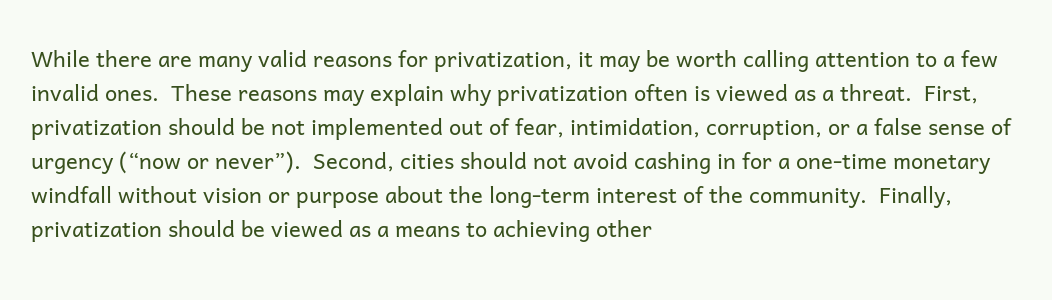While there are many valid reasons for privatization, it may be worth calling attention to a few invalid ones.  These reasons may explain why privatization often is viewed as a threat.  First, privatization should be not implemented out of fear, intimidation, corruption, or a false sense of urgency (“now or never”).  Second, cities should not avoid cashing in for a one-time monetary windfall without vision or purpose about the long-term interest of the community.  Finally, privatization should be viewed as a means to achieving other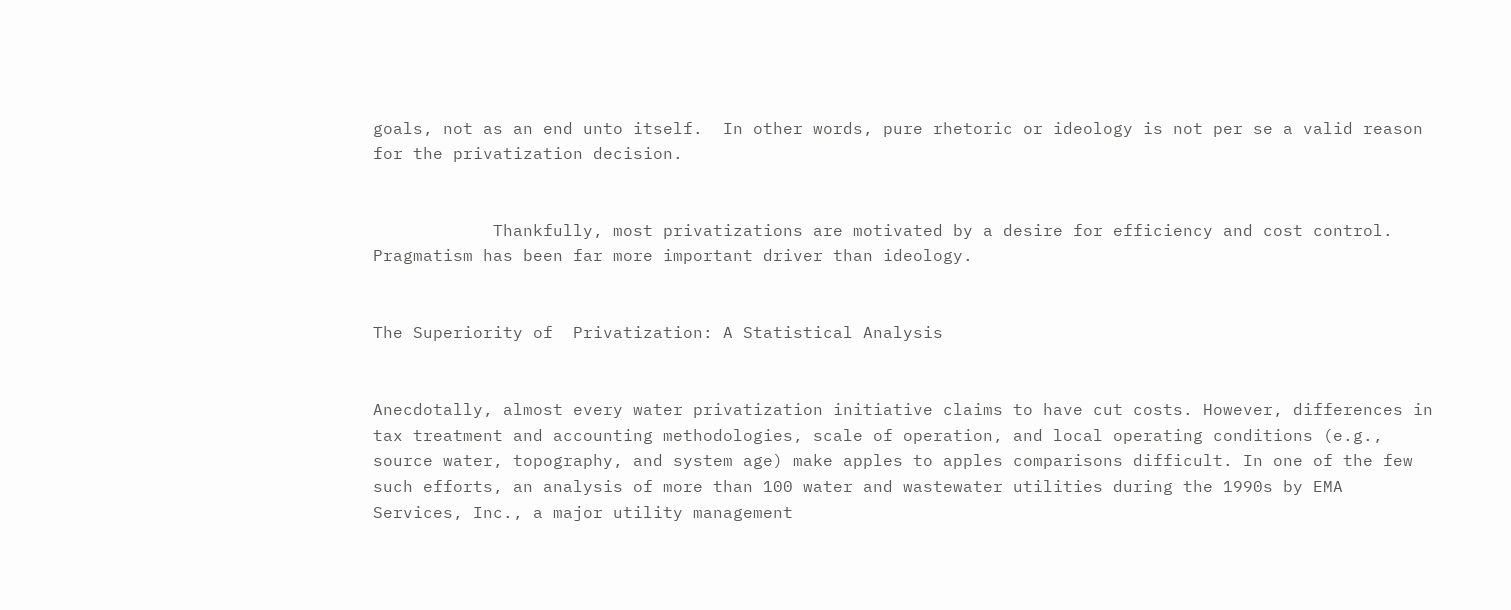goals, not as an end unto itself.  In other words, pure rhetoric or ideology is not per se a valid reason for the privatization decision.


            Thankfully, most privatizations are motivated by a desire for efficiency and cost control. Pragmatism has been far more important driver than ideology.


The Superiority of  Privatization: A Statistical Analysis


Anecdotally, almost every water privatization initiative claims to have cut costs. However, differences in tax treatment and accounting methodologies, scale of operation, and local operating conditions (e.g., source water, topography, and system age) make apples to apples comparisons difficult. In one of the few such efforts, an analysis of more than 100 water and wastewater utilities during the 1990s by EMA Services, Inc., a major utility management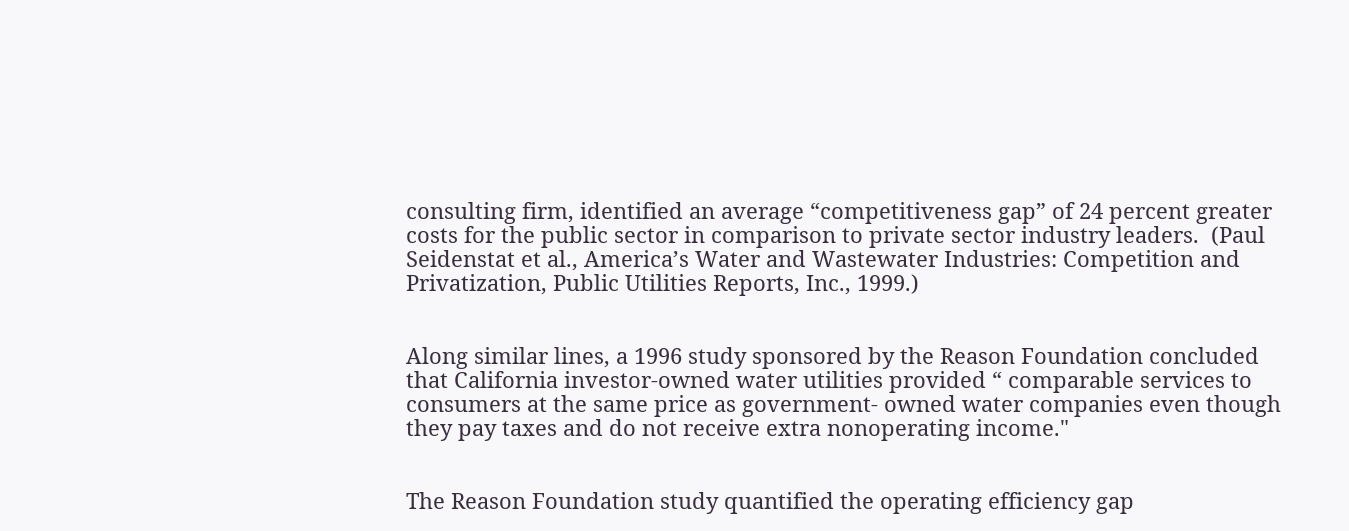consulting firm, identified an average “competitiveness gap” of 24 percent greater costs for the public sector in comparison to private sector industry leaders.  (Paul Seidenstat et al., America’s Water and Wastewater Industries: Competition and Privatization, Public Utilities Reports, Inc., 1999.)


Along similar lines, a 1996 study sponsored by the Reason Foundation concluded that California investor‑owned water utilities provided “ comparable services to consumers at the same price as government‑ owned water companies even though they pay taxes and do not receive extra nonoperating income."


The Reason Foundation study quantified the operating efficiency gap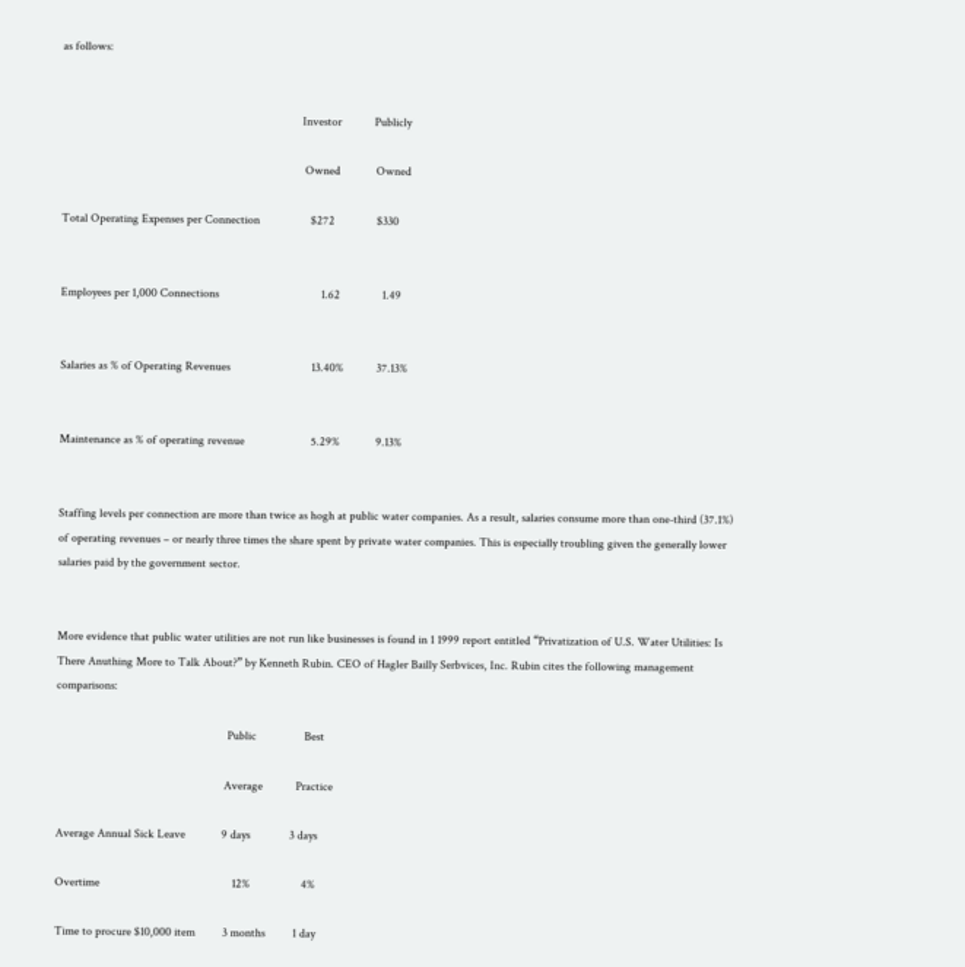as follows:


                                                                                Investor           Publicly

                                                                                 Owned            Owned

Total Operating Expenses per Connection                 $272              $330


Employees per 1,000 Connections                                  1.62              1.49


Salaries as % of Operating Revenues                           13.40%           37.13%


Maintenance as % of operating revenue                      5.29%            9.13%


Staffing levels per connection are more than twice as hogh at public water companies. As a result, salaries consume more than one-third (37.1%) of operating revenues – or nearly three times the share spent by private water companies. This is especially troubling given the generally lower salaries paid by the government sector.


More evidence that public water utilities are not run like businesses is found in 1 1999 report entitled “Privatization of U.S. Water Utilities: Is There Anuthing More to Talk About?” by Kenneth Rubin. CEO of Hagler Bailly Serbvices, Inc. Rubin cites the following management comparisons:

                                                         Public                Best

                                                        Average           Practice

Average Annual Sick Leave            9 days             3 days

Overtime                                            12%                 4%

Time to procure $10,000 item         3 months         1 day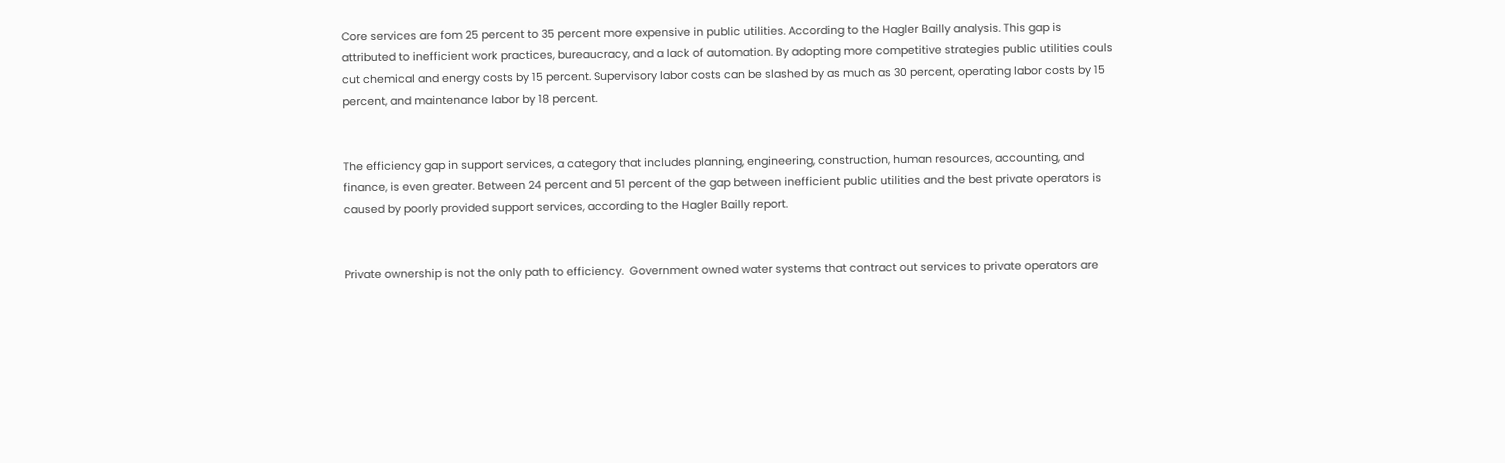Core services are fom 25 percent to 35 percent more expensive in public utilities. According to the Hagler Bailly analysis. This gap is attributed to inefficient work practices, bureaucracy, and a lack of automation. By adopting more competitive strategies public utilities couls cut chemical and energy costs by 15 percent. Supervisory labor costs can be slashed by as much as 30 percent, operating labor costs by 15 percent, and maintenance labor by 18 percent.


The efficiency gap in support services, a category that includes planning, engineering, construction, human resources, accounting, and finance, is even greater. Between 24 percent and 51 percent of the gap between inefficient public utilities and the best private operators is caused by poorly provided support services, according to the Hagler Bailly report.


Private ownership is not the only path to efficiency.  Government owned water systems that contract out services to private operators are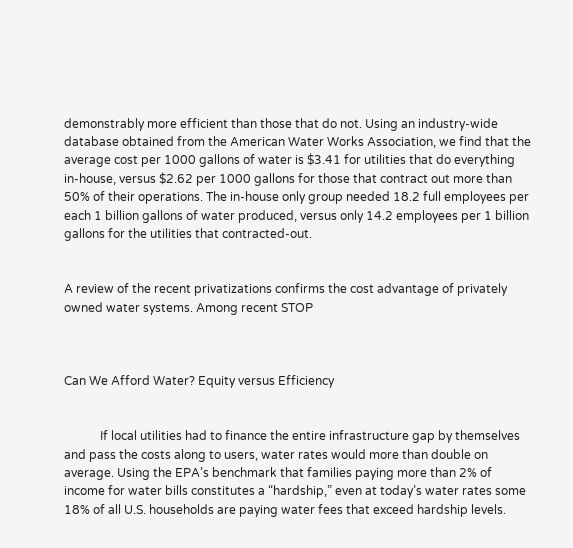demonstrably more efficient than those that do not. Using an industry-wide database obtained from the American Water Works Association, we find that the average cost per 1000 gallons of water is $3.41 for utilities that do everything in-house, versus $2.62 per 1000 gallons for those that contract out more than 50% of their operations. The in-house only group needed 18.2 full employees per each 1 billion gallons of water produced, versus only 14.2 employees per 1 billion gallons for the utilities that contracted-out.


A review of the recent privatizations confirms the cost advantage of privately owned water systems. Among recent STOP



Can We Afford Water? Equity versus Efficiency


            If local utilities had to finance the entire infrastructure gap by themselves and pass the costs along to users, water rates would more than double on average. Using the EPA’s benchmark that families paying more than 2% of income for water bills constitutes a “hardship,” even at today’s water rates some 18% of all U.S. households are paying water fees that exceed hardship levels.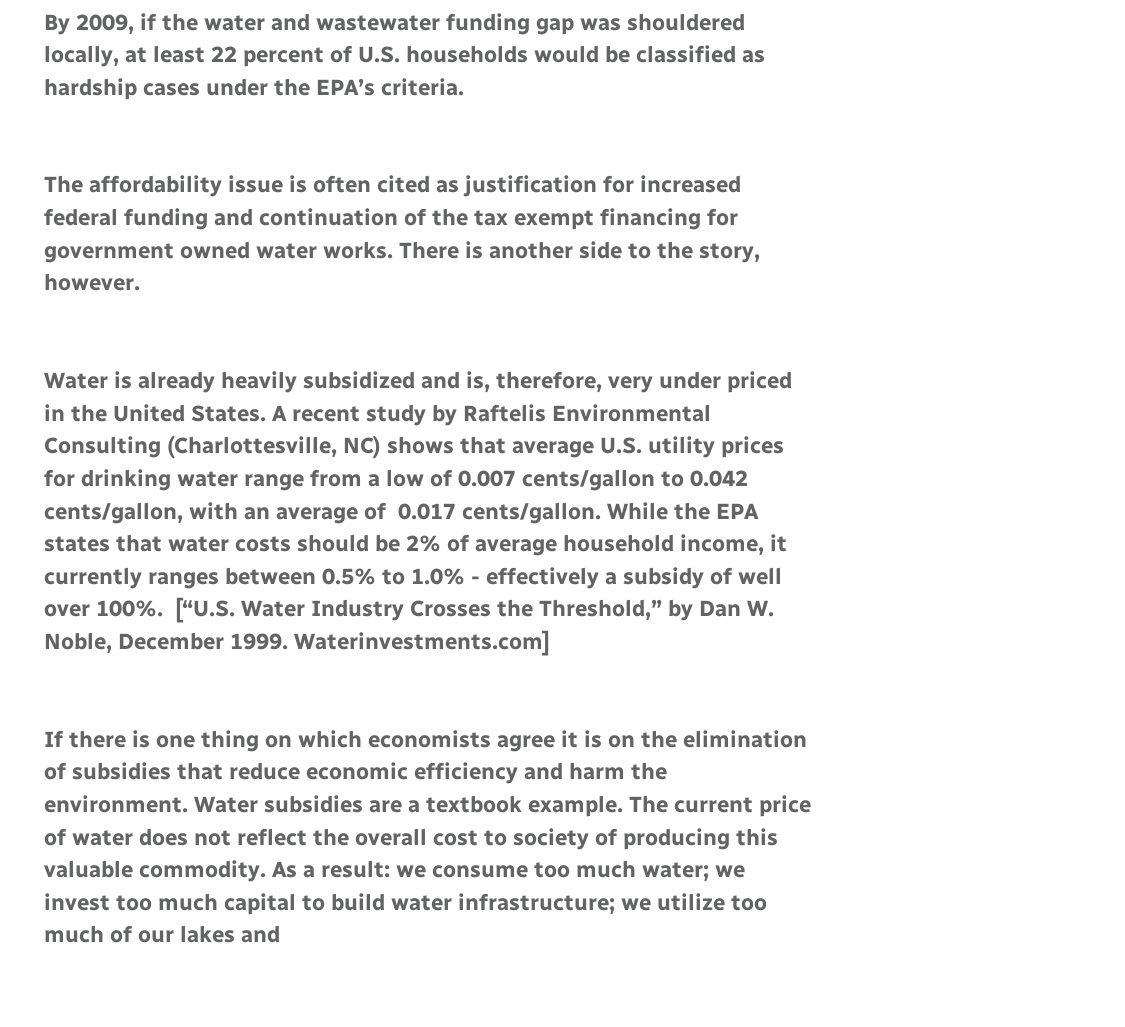By 2009, if the water and wastewater funding gap was shouldered locally, at least 22 percent of U.S. households would be classified as hardship cases under the EPA’s criteria.


The affordability issue is often cited as justification for increased federal funding and continuation of the tax exempt financing for government owned water works. There is another side to the story, however.


Water is already heavily subsidized and is, therefore, very under priced in the United States. A recent study by Raftelis Environmental Consulting (Charlottesville, NC) shows that average U.S. utility prices for drinking water range from a low of 0.007 cents/gallon to 0.042 cents/gallon, with an average of  0.017 cents/gallon. While the EPA states that water costs should be 2% of average household income, it currently ranges between 0.5% to 1.0% - effectively a subsidy of well over 100%.  [“U.S. Water Industry Crosses the Threshold,” by Dan W. Noble, December 1999. Waterinvestments.com]


If there is one thing on which economists agree it is on the elimination of subsidies that reduce economic efficiency and harm the environment. Water subsidies are a textbook example. The current price of water does not reflect the overall cost to society of producing this valuable commodity. As a result: we consume too much water; we invest too much capital to build water infrastructure; we utilize too much of our lakes and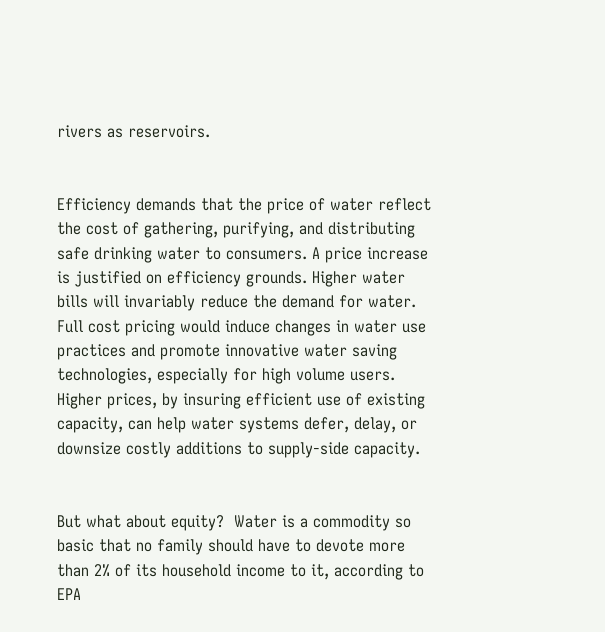rivers as reservoirs.


Efficiency demands that the price of water reflect the cost of gathering, purifying, and distributing safe drinking water to consumers. A price increase is justified on efficiency grounds. Higher water bills will invariably reduce the demand for water. Full cost pricing would induce changes in water use practices and promote innovative water saving technologies, especially for high volume users. Higher prices, by insuring efficient use of existing capacity, can help water systems defer, delay, or downsize costly additions to supply-side capacity.


But what about equity?  Water is a commodity so basic that no family should have to devote more than 2% of its household income to it, according to EPA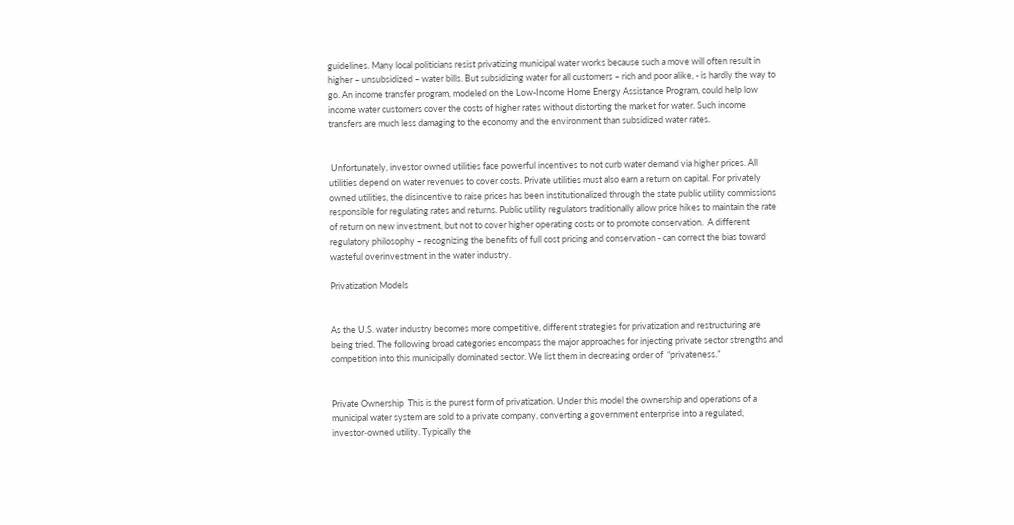guidelines. Many local politicians resist privatizing municipal water works because such a move will often result in higher – unsubsidized – water bills. But subsidizing water for all customers – rich and poor alike, - is hardly the way to go. An income transfer program, modeled on the Low-Income Home Energy Assistance Program, could help low income water customers cover the costs of higher rates without distorting the market for water. Such income transfers are much less damaging to the economy and the environment than subsidized water rates.


 Unfortunately, investor owned utilities face powerful incentives to not curb water demand via higher prices. All utilities depend on water revenues to cover costs. Private utilities must also earn a return on capital. For privately owned utilities, the disincentive to raise prices has been institutionalized through the state public utility commissions responsible for regulating rates and returns. Public utility regulators traditionally allow price hikes to maintain the rate of return on new investment, but not to cover higher operating costs or to promote conservation.  A different regulatory philosophy – recognizing the benefits of full cost pricing and conservation - can correct the bias toward wasteful overinvestment in the water industry.

Privatization Models


As the U.S. water industry becomes more competitive, different strategies for privatization and restructuring are being tried. The following broad categories encompass the major approaches for injecting private sector strengths and competition into this municipally dominated sector. We list them in decreasing order of  “privateness.”


Private Ownership  This is the purest form of privatization. Under this model the ownership and operations of a municipal water system are sold to a private company, converting a government enterprise into a regulated, investor‑owned utility. Typically the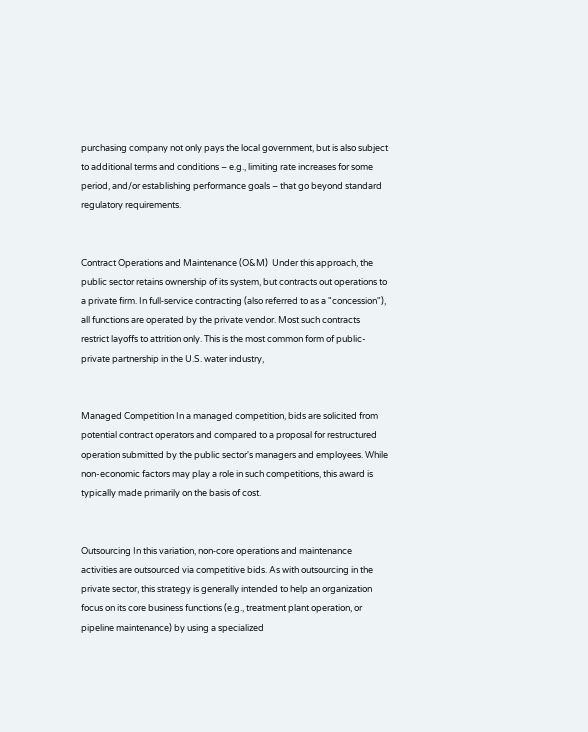purchasing company not only pays the local government, but is also subject to additional terms and conditions – e.g., limiting rate increases for some period, and/or establishing performance goals – that go beyond standard regulatory requirements.


Contract Operations and Maintenance (O&M)  Under this approach, the public sector retains ownership of its system, but contracts out operations to a private firm. In full‑service contracting (also referred to as a "concession"), all functions are operated by the private vendor. Most such contracts restrict layoffs to attrition only. This is the most common form of public-private partnership in the U.S. water industry,


Managed Competition In a managed competition, bids are solicited from potential contract operators and compared to a proposal for restructured operation submitted by the public sector's managers and employees. While non-economic factors may play a role in such competitions, this award is typically made primarily on the basis of cost.


Outsourcing In this variation, non‑core operations and maintenance activities are outsourced via competitive bids. As with outsourcing in the private sector, this strategy is generally intended to help an organization focus on its core business functions (e.g., treatment plant operation, or pipeline maintenance) by using a specialized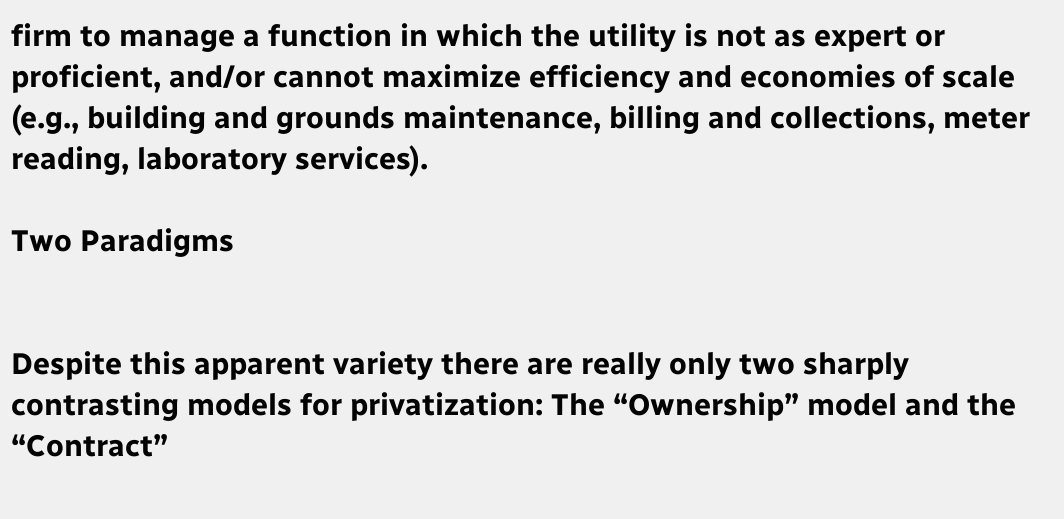firm to manage a function in which the utility is not as expert or proficient, and/or cannot maximize efficiency and economies of scale (e.g., building and grounds maintenance, billing and collections, meter reading, laboratory services).

Two Paradigms


Despite this apparent variety there are really only two sharply contrasting models for privatization: The “Ownership” model and the “Contract”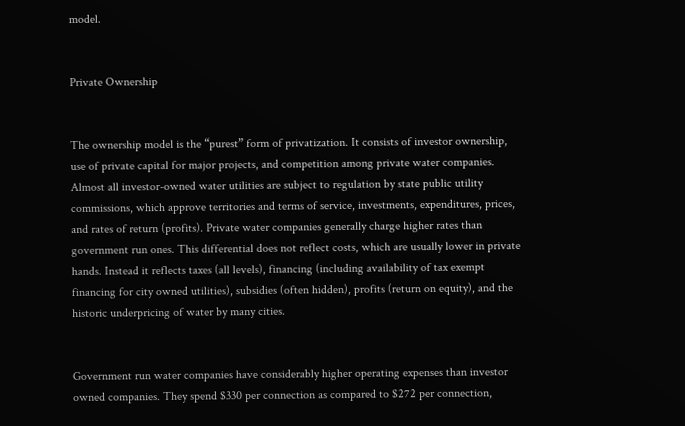model.


Private Ownership


The ownership model is the “purest” form of privatization. It consists of investor ownership, use of private capital for major projects, and competition among private water companies. Almost all investor-owned water utilities are subject to regulation by state public utility commissions, which approve territories and terms of service, investments, expenditures, prices, and rates of return (profits). Private water companies generally charge higher rates than government run ones. This differential does not reflect costs, which are usually lower in private hands. Instead it reflects taxes (all levels), financing (including availability of tax exempt financing for city owned utilities), subsidies (often hidden), profits (return on equity), and the historic underpricing of water by many cities.


Government run water companies have considerably higher operating expenses than investor owned companies. They spend $330 per connection as compared to $272 per connection,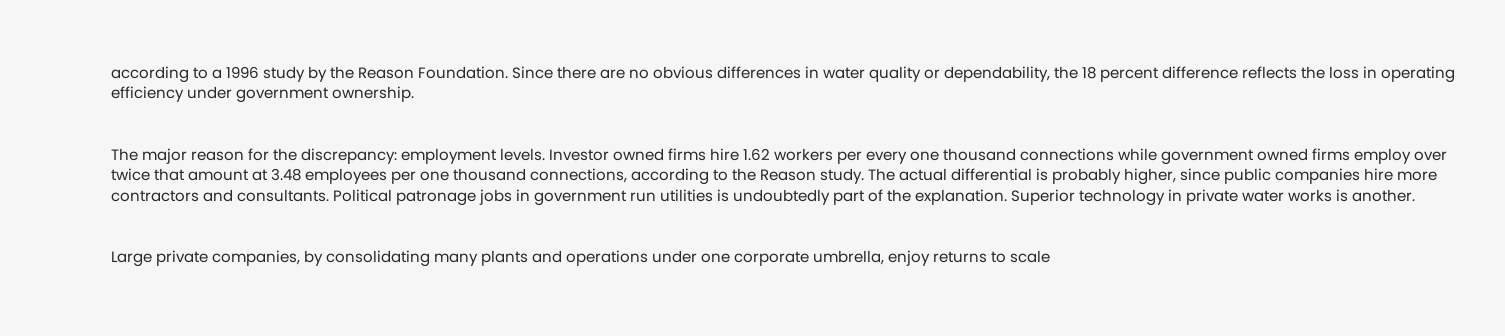according to a 1996 study by the Reason Foundation. Since there are no obvious differences in water quality or dependability, the 18 percent difference reflects the loss in operating efficiency under government ownership.


The major reason for the discrepancy: employment levels. Investor owned firms hire 1.62 workers per every one thousand connections while government owned firms employ over twice that amount at 3.48 employees per one thousand connections, according to the Reason study. The actual differential is probably higher, since public companies hire more contractors and consultants. Political patronage jobs in government run utilities is undoubtedly part of the explanation. Superior technology in private water works is another.


Large private companies, by consolidating many plants and operations under one corporate umbrella, enjoy returns to scale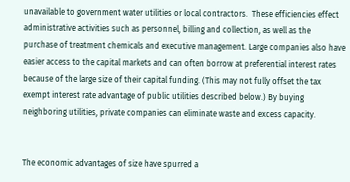unavailable to government water utilities or local contractors.  These efficiencies effect administrative activities such as personnel, billing and collection, as well as the purchase of treatment chemicals and executive management. Large companies also have easier access to the capital markets and can often borrow at preferential interest rates because of the large size of their capital funding. (This may not fully offset the tax exempt interest rate advantage of public utilities described below.) By buying neighboring utilities, private companies can eliminate waste and excess capacity.


The economic advantages of size have spurred a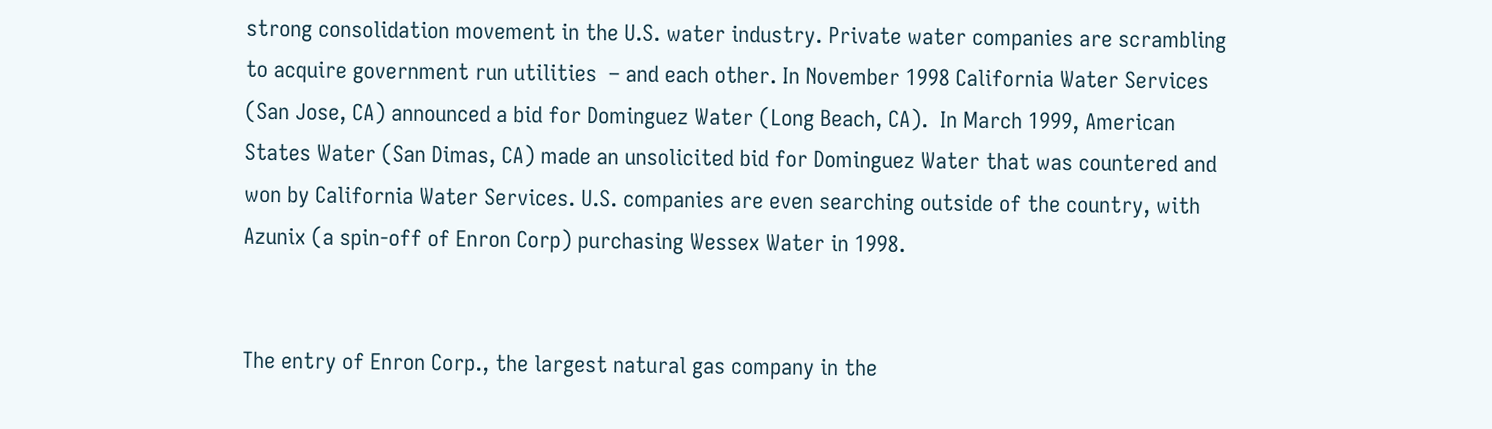strong consolidation movement in the U.S. water industry. Private water companies are scrambling to acquire government run utilities  – and each other. In November 1998 California Water Services (San Jose, CA) announced a bid for Dominguez Water (Long Beach, CA).  In March 1999, American States Water (San Dimas, CA) made an unsolicited bid for Dominguez Water that was countered and won by California Water Services. U.S. companies are even searching outside of the country, with Azunix (a spin-off of Enron Corp) purchasing Wessex Water in 1998.


The entry of Enron Corp., the largest natural gas company in the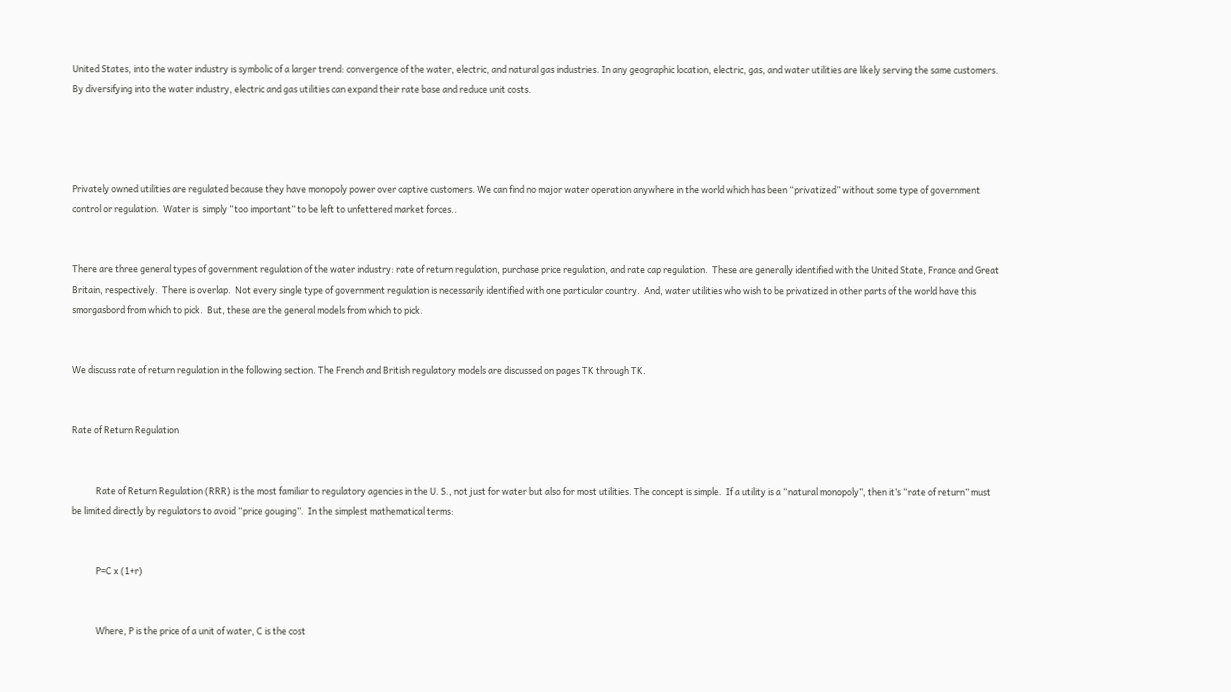United States, into the water industry is symbolic of a larger trend: convergence of the water, electric, and natural gas industries. In any geographic location, electric, gas, and water utilities are likely serving the same customers. By diversifying into the water industry, electric and gas utilities can expand their rate base and reduce unit costs.




Privately owned utilities are regulated because they have monopoly power over captive customers. We can find no major water operation anywhere in the world which has been “privatized” without some type of government control or regulation.  Water is  simply “too important” to be left to unfettered market forces..


There are three general types of government regulation of the water industry: rate of return regulation, purchase price regulation, and rate cap regulation.  These are generally identified with the United State, France and Great Britain, respectively.  There is overlap.  Not every single type of government regulation is necessarily identified with one particular country.  And, water utilities who wish to be privatized in other parts of the world have this smorgasbord from which to pick.  But, these are the general models from which to pick.


We discuss rate of return regulation in the following section. The French and British regulatory models are discussed on pages TK through TK.


Rate of Return Regulation


            Rate of Return Regulation (RRR) is the most familiar to regulatory agencies in the U. S., not just for water but also for most utilities. The concept is simple.  If a utility is a “natural monopoly”, then it’s “rate of return” must be limited directly by regulators to avoid “price gouging”.  In the simplest mathematical terms:


            P=C x (1+r)


            Where, P is the price of a unit of water, C is the cost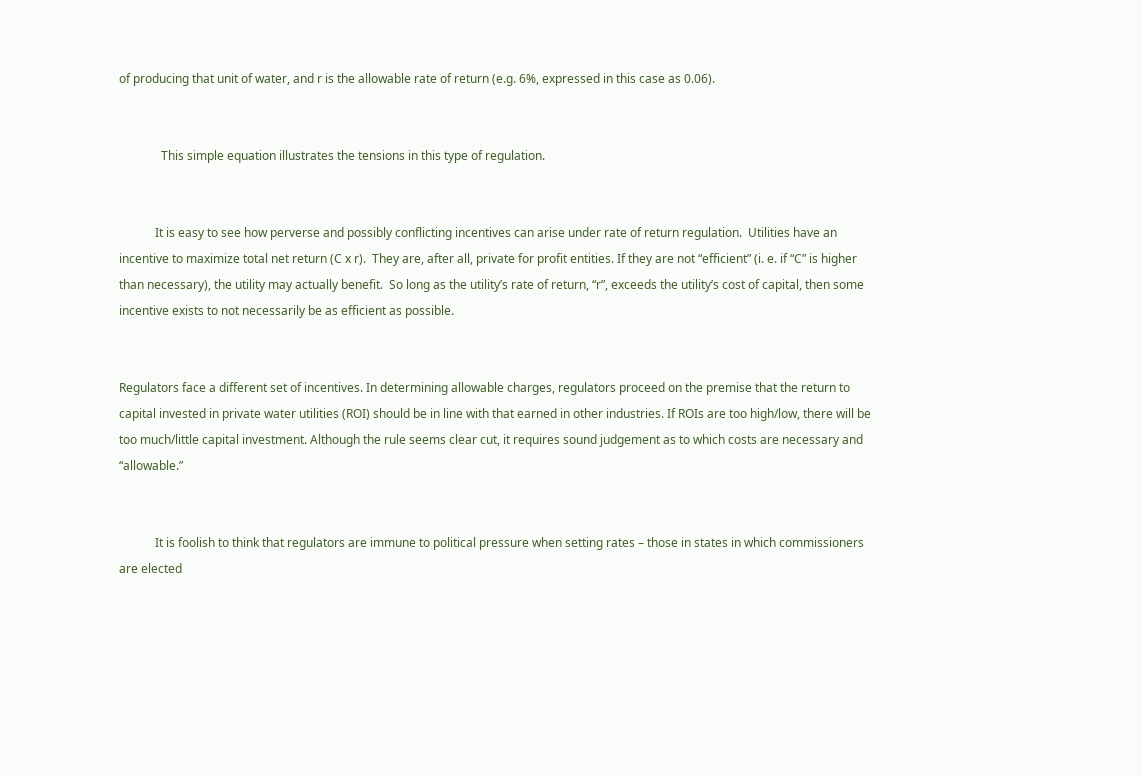of producing that unit of water, and r is the allowable rate of return (e.g. 6%, expressed in this case as 0.06).


              This simple equation illustrates the tensions in this type of regulation.


            It is easy to see how perverse and possibly conflicting incentives can arise under rate of return regulation.  Utilities have an incentive to maximize total net return (C x r).  They are, after all, private for profit entities. If they are not “efficient” (i. e. if “C” is higher than necessary), the utility may actually benefit.  So long as the utility’s rate of return, “r”, exceeds the utility’s cost of capital, then some incentive exists to not necessarily be as efficient as possible.


Regulators face a different set of incentives. In determining allowable charges, regulators proceed on the premise that the return to capital invested in private water utilities (ROI) should be in line with that earned in other industries. If ROIs are too high/low, there will be too much/little capital investment. Although the rule seems clear cut, it requires sound judgement as to which costs are necessary and “allowable.”


            It is foolish to think that regulators are immune to political pressure when setting rates – those in states in which commissioners are elected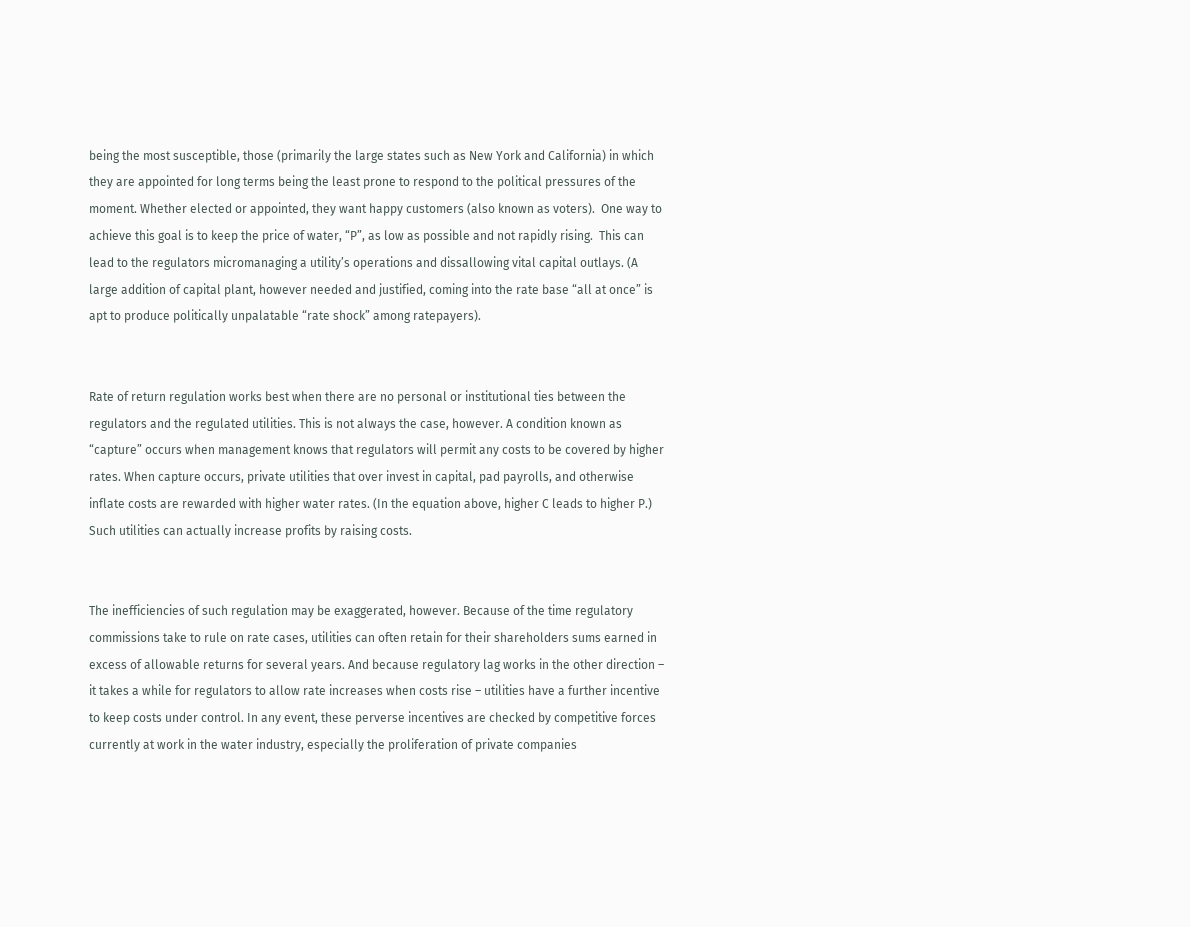being the most susceptible, those (primarily the large states such as New York and California) in which they are appointed for long terms being the least prone to respond to the political pressures of the moment. Whether elected or appointed, they want happy customers (also known as voters).  One way to achieve this goal is to keep the price of water, “P”, as low as possible and not rapidly rising.  This can lead to the regulators micromanaging a utility’s operations and dissallowing vital capital outlays. (A large addition of capital plant, however needed and justified, coming into the rate base “all at once” is apt to produce politically unpalatable “rate shock” among ratepayers).


Rate of return regulation works best when there are no personal or institutional ties between the regulators and the regulated utilities. This is not always the case, however. A condition known as “capture” occurs when management knows that regulators will permit any costs to be covered by higher rates. When capture occurs, private utilities that over invest in capital, pad payrolls, and otherwise inflate costs are rewarded with higher water rates. (In the equation above, higher C leads to higher P.) Such utilities can actually increase profits by raising costs.


The inefficiencies of such regulation may be exaggerated, however. Because of the time regulatory commissions take to rule on rate cases, utilities can often retain for their shareholders sums earned in excess of allowable returns for several years. And because regulatory lag works in the other direction – it takes a while for regulators to allow rate increases when costs rise – utilities have a further incentive to keep costs under control. In any event, these perverse incentives are checked by competitive forces currently at work in the water industry, especially the proliferation of private companies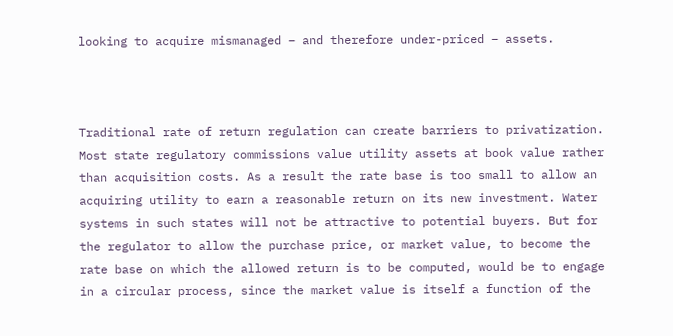looking to acquire mismanaged – and therefore under-priced – assets.



Traditional rate of return regulation can create barriers to privatization. Most state regulatory commissions value utility assets at book value rather than acquisition costs. As a result the rate base is too small to allow an acquiring utility to earn a reasonable return on its new investment. Water systems in such states will not be attractive to potential buyers. But for the regulator to allow the purchase price, or market value, to become the rate base on which the allowed return is to be computed, would be to engage in a circular process, since the market value is itself a function of the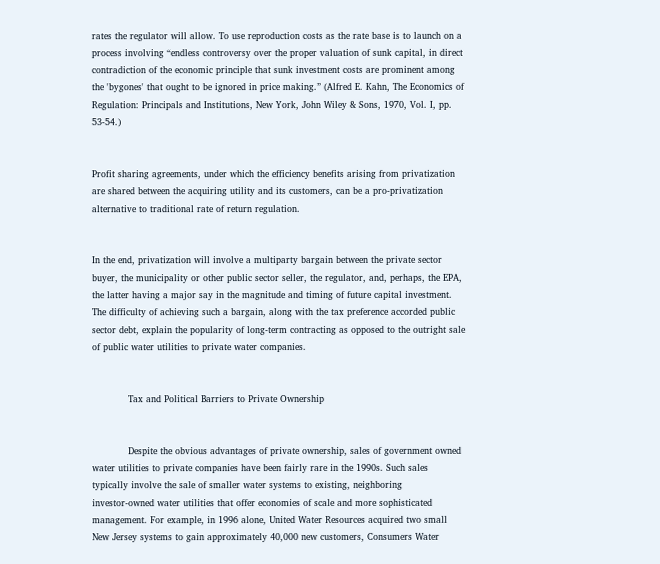rates the regulator will allow. To use reproduction costs as the rate base is to launch on a process involving “endless controversy over the proper valuation of sunk capital, in direct contradiction of the economic principle that sunk investment costs are prominent among the 'bygones' that ought to be ignored in price making.” (Alfred E. Kahn, The Economics of Regulation: Principals and Institutions, New York, John Wiley & Sons, 1970, Vol. I, pp. 53-54.)


Profit sharing agreements, under which the efficiency benefits arising from privatization are shared between the acquiring utility and its customers, can be a pro-privatization alternative to traditional rate of return regulation.


In the end, privatization will involve a multiparty bargain between the private sector buyer, the municipality or other public sector seller, the regulator, and, perhaps, the EPA, the latter having a major say in the magnitude and timing of future capital investment. The difficulty of achieving such a bargain, along with the tax preference accorded public sector debt, explain the popularity of long-term contracting as opposed to the outright sale of public water utilities to private water companies.


            Tax and Political Barriers to Private Ownership


            Despite the obvious advantages of private ownership, sales of government owned water utilities to private companies have been fairly rare in the 1990s. Such sales typically involve the sale of smaller water systems to existing, neighboring investor‑owned water utilities that offer economies of scale and more sophisticated management. For example, in 1996 alone, United Water Resources acquired two small New Jersey systems to gain approximately 40,000 new customers, Consumers Water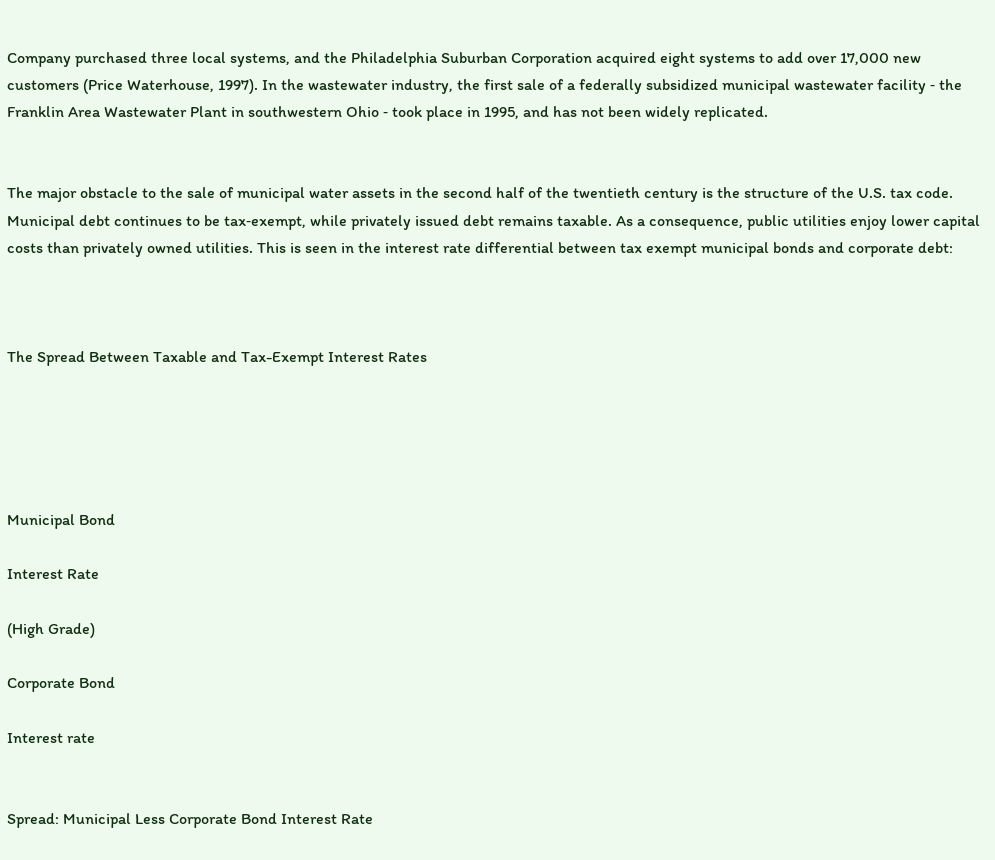Company purchased three local systems, and the Philadelphia Suburban Corporation acquired eight systems to add over 17,000 new customers (Price Waterhouse, 1997). In the wastewater industry, the first sale of a federally subsidized municipal wastewater facility ‑ the Franklin Area Wastewater Plant in southwestern Ohio ‑ took place in 1995, and has not been widely replicated.


The major obstacle to the sale of municipal water assets in the second half of the twentieth century is the structure of the U.S. tax code. Municipal debt continues to be tax‑exempt, while privately issued debt remains taxable. As a consequence, public utilities enjoy lower capital costs than privately owned utilities. This is seen in the interest rate differential between tax exempt municipal bonds and corporate debt:



The Spread Between Taxable and Tax-Exempt Interest Rates





Municipal Bond

Interest Rate

(High Grade)

Corporate Bond

Interest rate


Spread: Municipal Less Corporate Bond Interest Rate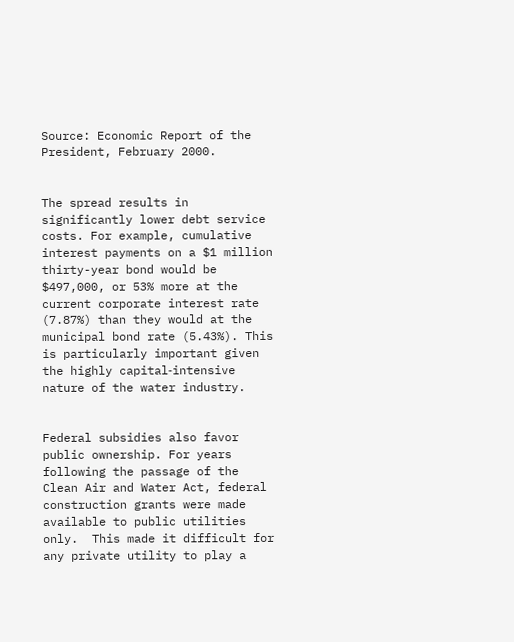Source: Economic Report of the President, February 2000.


The spread results in significantly lower debt service costs. For example, cumulative interest payments on a $1 million thirty-year bond would be $497,000, or 53% more at the current corporate interest rate (7.87%) than they would at the municipal bond rate (5.43%). This is particularly important given the highly capital‑intensive nature of the water industry.


Federal subsidies also favor public ownership. For years following the passage of the Clean Air and Water Act, federal construction grants were made available to public utilities only.  This made it difficult for any private utility to play a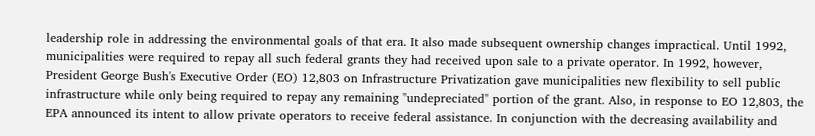leadership role in addressing the environmental goals of that era. It also made subsequent ownership changes impractical. Until 1992, municipalities were required to repay all such federal grants they had received upon sale to a private operator. In 1992, however, President George Bush's Executive Order (EO) 12,803 on Infrastructure Privatization gave municipalities new flexibility to sell public infrastructure while only being required to repay any remaining "undepreciated" portion of the grant. Also, in response to EO 12,803, the EPA announced its intent to allow private operators to receive federal assistance. In conjunction with the decreasing availability and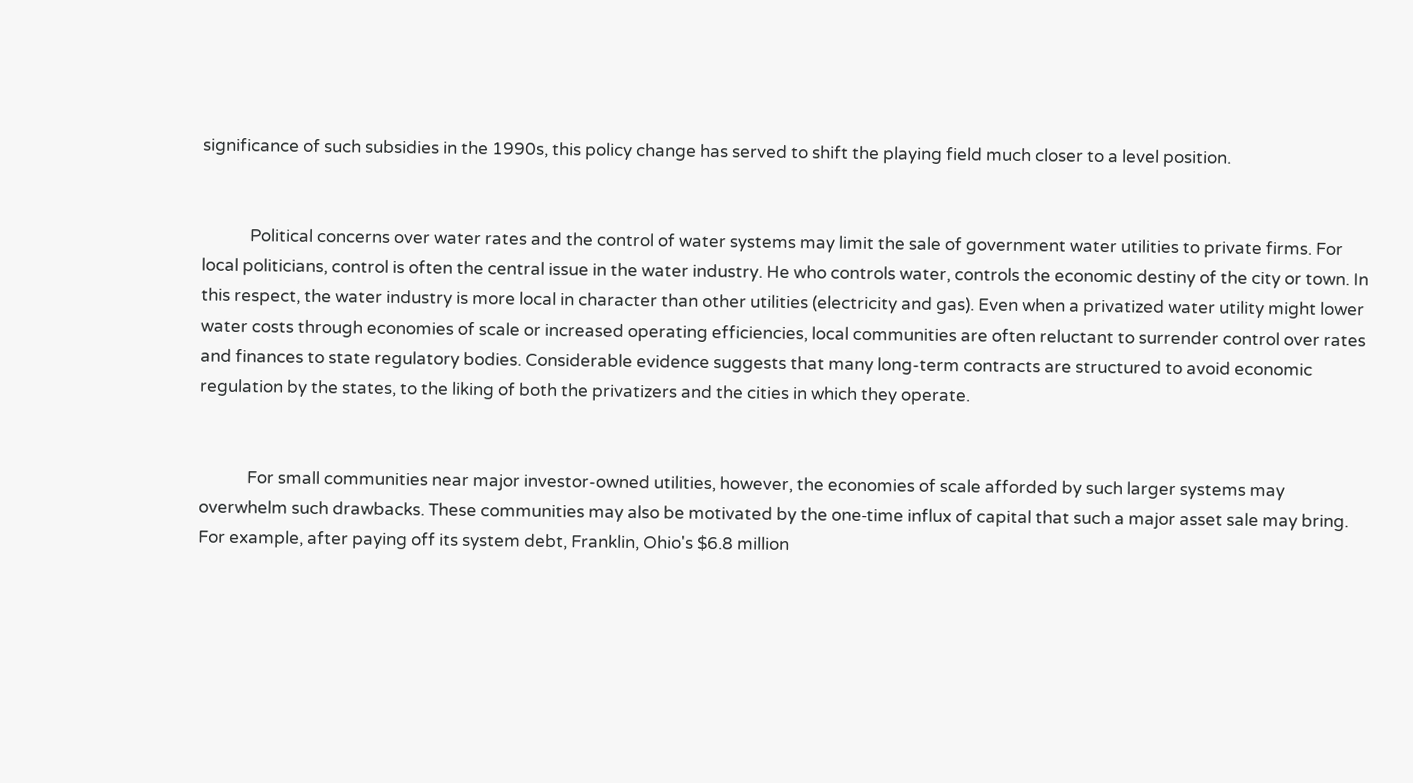significance of such subsidies in the 1990s, this policy change has served to shift the playing field much closer to a level position.


            Political concerns over water rates and the control of water systems may limit the sale of government water utilities to private firms. For local politicians, control is often the central issue in the water industry. He who controls water, controls the economic destiny of the city or town. In this respect, the water industry is more local in character than other utilities (electricity and gas). Even when a privatized water utility might lower water costs through economies of scale or increased operating efficiencies, local communities are often reluctant to surrender control over rates and finances to state regulatory bodies. Considerable evidence suggests that many long-term contracts are structured to avoid economic regulation by the states, to the liking of both the privatizers and the cities in which they operate.


            For small communities near major investor-owned utilities, however, the economies of scale afforded by such larger systems may overwhelm such drawbacks. These communities may also be motivated by the one‑time influx of capital that such a major asset sale may bring. For example, after paying off its system debt, Franklin, Ohio's $6.8 million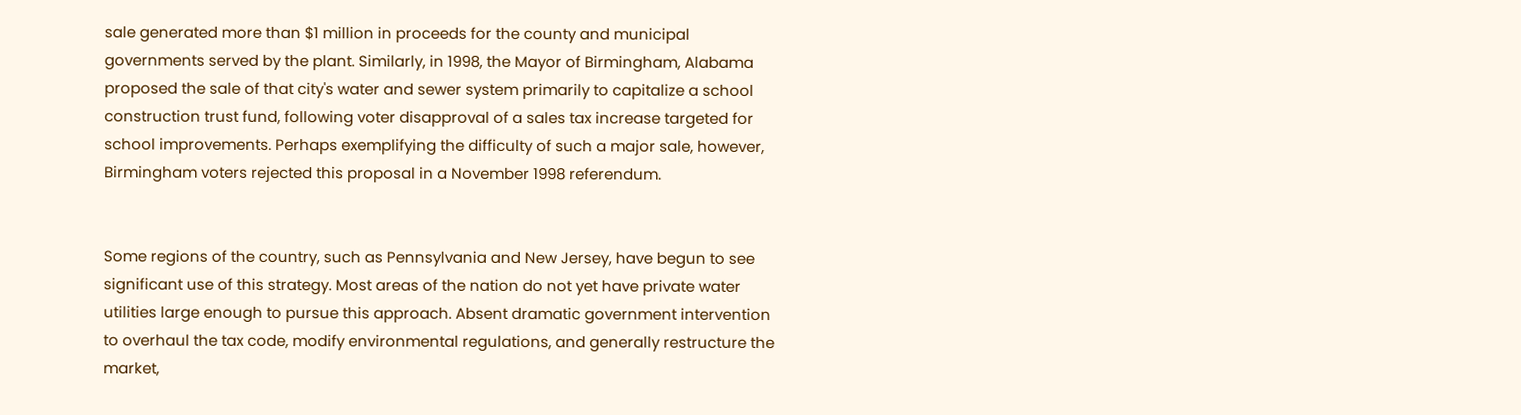sale generated more than $1 million in proceeds for the county and municipal governments served by the plant. Similarly, in 1998, the Mayor of Birmingham, Alabama proposed the sale of that city's water and sewer system primarily to capitalize a school construction trust fund, following voter disapproval of a sales tax increase targeted for school improvements. Perhaps exemplifying the difficulty of such a major sale, however, Birmingham voters rejected this proposal in a November 1998 referendum.


Some regions of the country, such as Pennsylvania and New Jersey, have begun to see significant use of this strategy. Most areas of the nation do not yet have private water utilities large enough to pursue this approach. Absent dramatic government intervention to overhaul the tax code, modify environmental regulations, and generally restructure the market,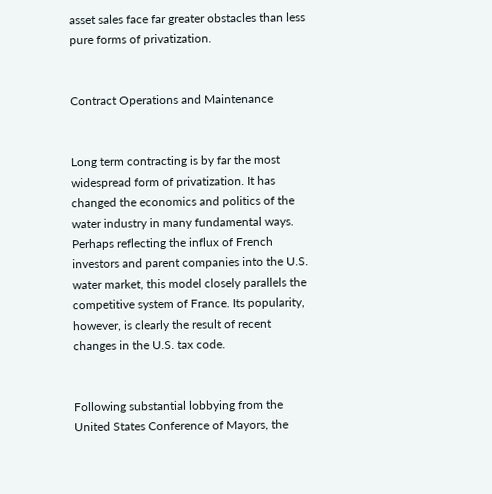asset sales face far greater obstacles than less pure forms of privatization.


Contract Operations and Maintenance


Long term contracting is by far the most widespread form of privatization. It has changed the economics and politics of the water industry in many fundamental ways.  Perhaps reflecting the influx of French investors and parent companies into the U.S. water market, this model closely parallels the competitive system of France. Its popularity, however, is clearly the result of recent changes in the U.S. tax code.


Following substantial lobbying from the United States Conference of Mayors, the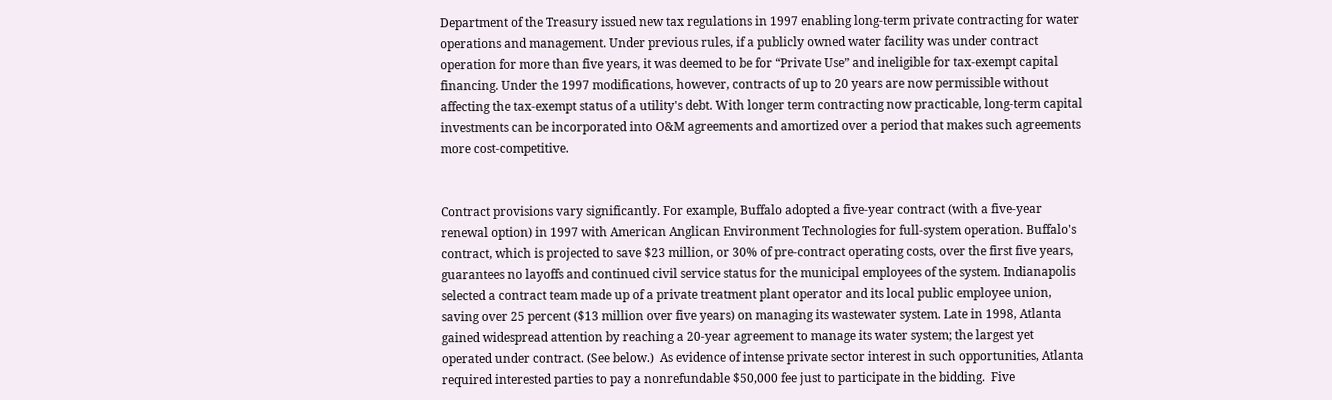Department of the Treasury issued new tax regulations in 1997 enabling long-term private contracting for water operations and management. Under previous rules, if a publicly owned water facility was under contract operation for more than five years, it was deemed to be for “Private Use” and ineligible for tax-exempt capital financing. Under the 1997 modifications, however, contracts of up to 20 years are now permissible without affecting the tax-exempt status of a utility's debt. With longer term contracting now practicable, long-term capital investments can be incorporated into O&M agreements and amortized over a period that makes such agreements more cost-competitive.


Contract provisions vary significantly. For example, Buffalo adopted a five-year contract (with a five-year renewal option) in 1997 with American Anglican Environment Technologies for full-system operation. Buffalo's contract, which is projected to save $23 million, or 30% of pre-contract operating costs, over the first five years, guarantees no layoffs and continued civil service status for the municipal employees of the system. Indianapolis selected a contract team made up of a private treatment plant operator and its local public employee union, saving over 25 percent ($13 million over five years) on managing its wastewater system. Late in 1998, Atlanta gained widespread attention by reaching a 20‑year agreement to manage its water system; the largest yet operated under contract. (See below.)  As evidence of intense private sector interest in such opportunities, Atlanta required interested parties to pay a nonrefundable $50,000 fee just to participate in the bidding.  Five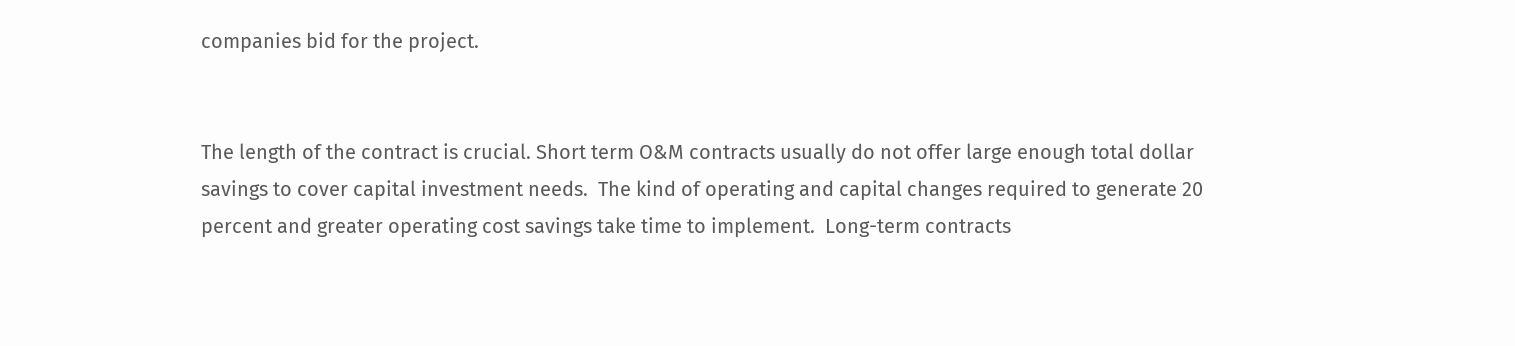companies bid for the project.


The length of the contract is crucial. Short term O&M contracts usually do not offer large enough total dollar savings to cover capital investment needs.  The kind of operating and capital changes required to generate 20 percent and greater operating cost savings take time to implement.  Long-term contracts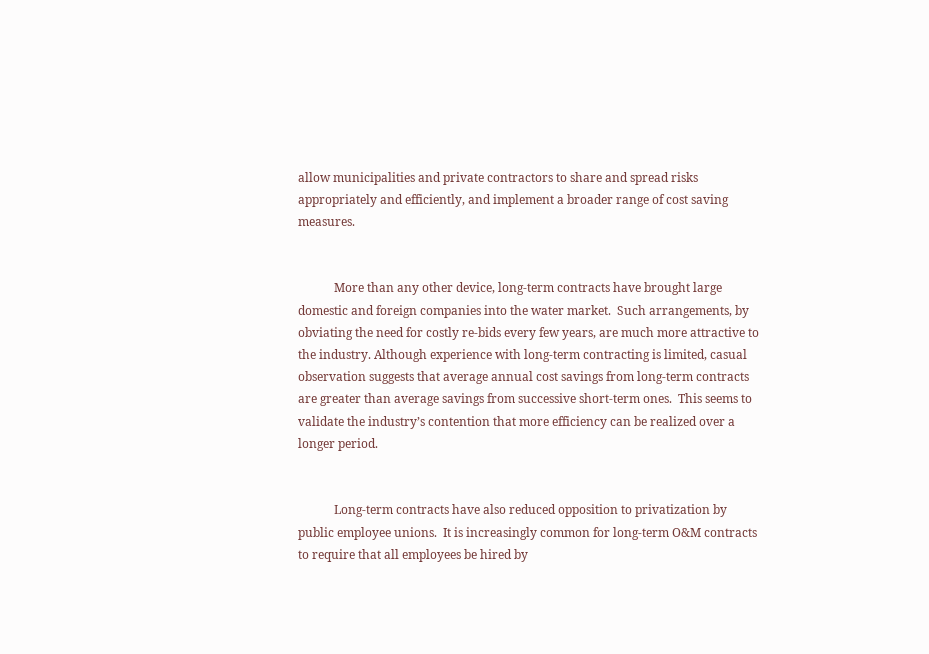allow municipalities and private contractors to share and spread risks appropriately and efficiently, and implement a broader range of cost saving measures.


            More than any other device, long-term contracts have brought large domestic and foreign companies into the water market.  Such arrangements, by obviating the need for costly re-bids every few years, are much more attractive to the industry. Although experience with long-term contracting is limited, casual observation suggests that average annual cost savings from long-term contracts are greater than average savings from successive short-term ones.  This seems to validate the industry’s contention that more efficiency can be realized over a longer period.


            Long-term contracts have also reduced opposition to privatization by public employee unions.  It is increasingly common for long-term O&M contracts to require that all employees be hired by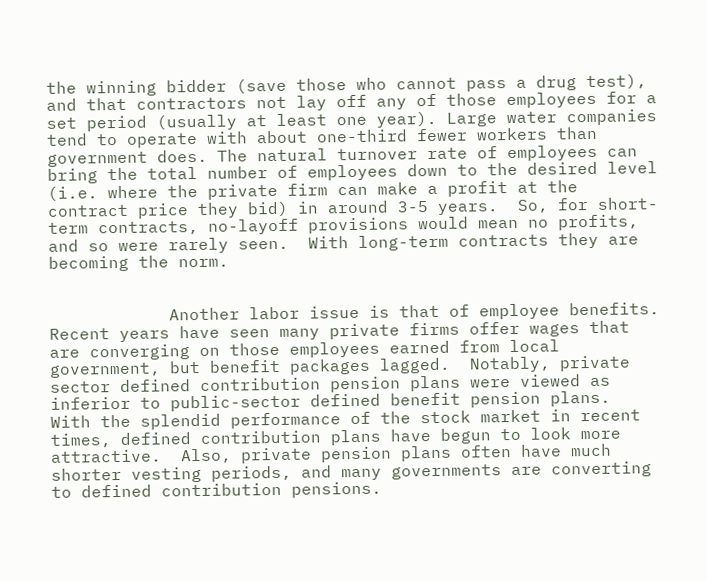the winning bidder (save those who cannot pass a drug test), and that contractors not lay off any of those employees for a set period (usually at least one year). Large water companies tend to operate with about one-third fewer workers than government does. The natural turnover rate of employees can bring the total number of employees down to the desired level (i.e. where the private firm can make a profit at the contract price they bid) in around 3-5 years.  So, for short-term contracts, no-layoff provisions would mean no profits, and so were rarely seen.  With long-term contracts they are becoming the norm.


            Another labor issue is that of employee benefits. Recent years have seen many private firms offer wages that are converging on those employees earned from local government, but benefit packages lagged.  Notably, private sector defined contribution pension plans were viewed as inferior to public-sector defined benefit pension plans.  With the splendid performance of the stock market in recent times, defined contribution plans have begun to look more attractive.  Also, private pension plans often have much shorter vesting periods, and many governments are converting to defined contribution pensions.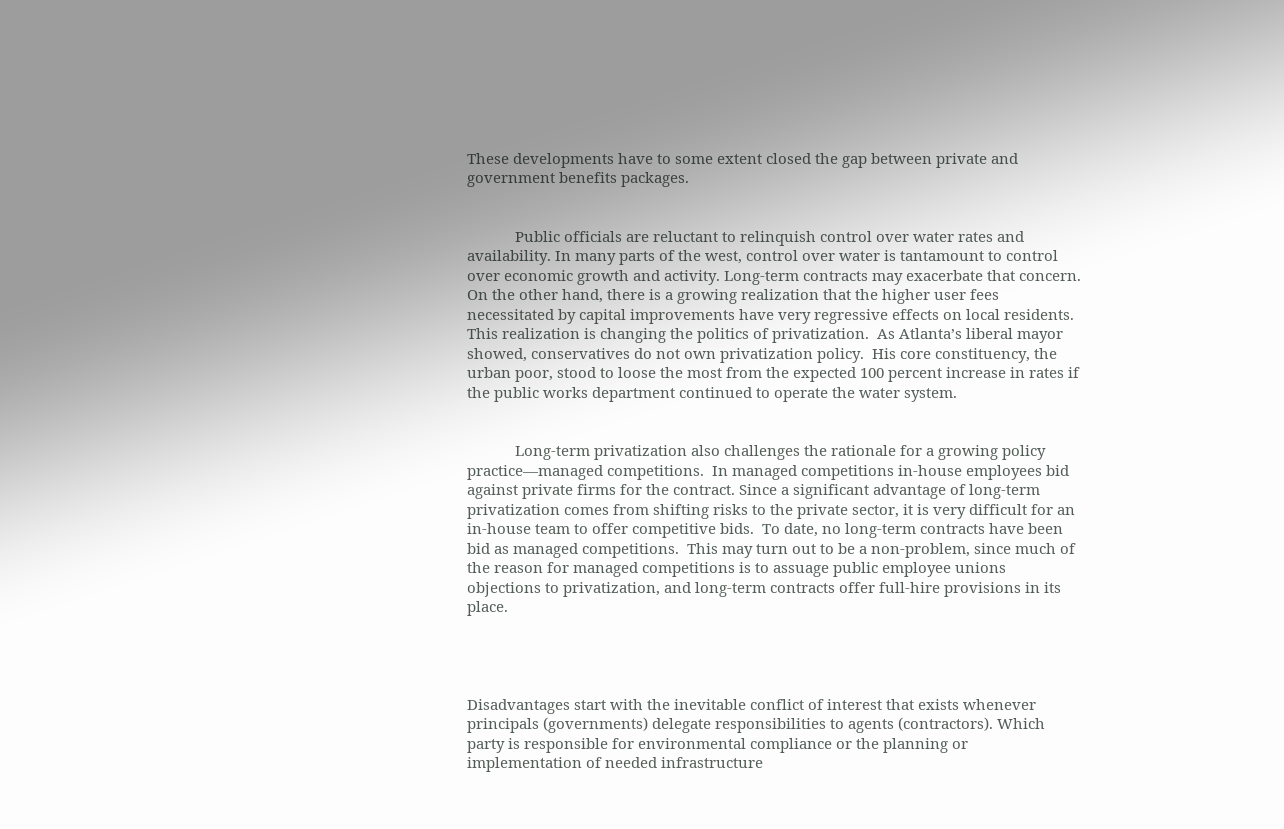These developments have to some extent closed the gap between private and government benefits packages.


            Public officials are reluctant to relinquish control over water rates and availability. In many parts of the west, control over water is tantamount to control over economic growth and activity. Long-term contracts may exacerbate that concern. On the other hand, there is a growing realization that the higher user fees necessitated by capital improvements have very regressive effects on local residents.  This realization is changing the politics of privatization.  As Atlanta’s liberal mayor showed, conservatives do not own privatization policy.  His core constituency, the urban poor, stood to loose the most from the expected 100 percent increase in rates if the public works department continued to operate the water system.


            Long-term privatization also challenges the rationale for a growing policy practice—managed competitions.  In managed competitions in-house employees bid against private firms for the contract. Since a significant advantage of long-term privatization comes from shifting risks to the private sector, it is very difficult for an in-house team to offer competitive bids.  To date, no long-term contracts have been bid as managed competitions.  This may turn out to be a non-problem, since much of the reason for managed competitions is to assuage public employee unions objections to privatization, and long-term contracts offer full-hire provisions in its place.




Disadvantages start with the inevitable conflict of interest that exists whenever principals (governments) delegate responsibilities to agents (contractors). Which party is responsible for environmental compliance or the planning or implementation of needed infrastructure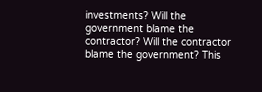investments? Will the government blame the contractor? Will the contractor blame the government? This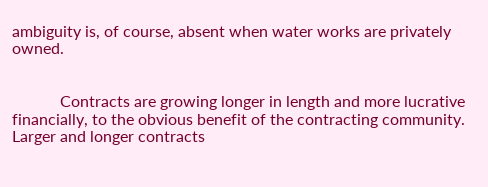ambiguity is, of course, absent when water works are privately owned.


            Contracts are growing longer in length and more lucrative financially, to the obvious benefit of the contracting community.  Larger and longer contracts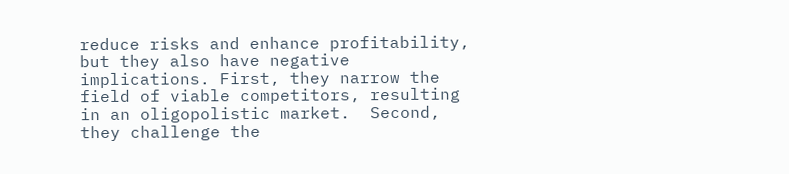reduce risks and enhance profitability, but they also have negative implications. First, they narrow the field of viable competitors, resulting in an oligopolistic market.  Second, they challenge the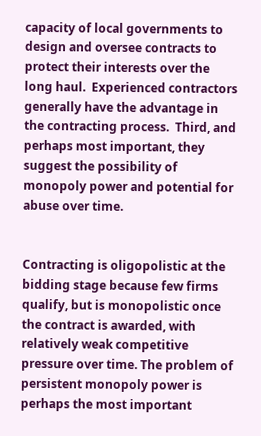capacity of local governments to design and oversee contracts to protect their interests over the long haul.  Experienced contractors generally have the advantage in the contracting process.  Third, and perhaps most important, they suggest the possibility of monopoly power and potential for abuse over time.


Contracting is oligopolistic at the bidding stage because few firms qualify, but is monopolistic once the contract is awarded, with relatively weak competitive pressure over time. The problem of persistent monopoly power is perhaps the most important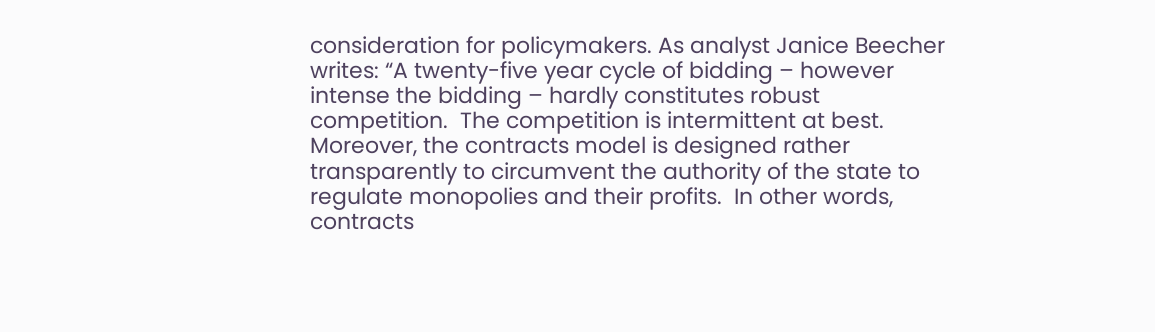consideration for policymakers. As analyst Janice Beecher writes: “A twenty-five year cycle of bidding – however intense the bidding – hardly constitutes robust competition.  The competition is intermittent at best.  Moreover, the contracts model is designed rather transparently to circumvent the authority of the state to regulate monopolies and their profits.  In other words, contracts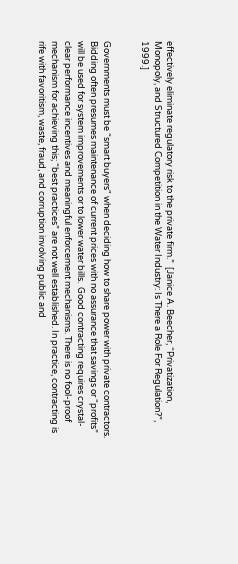effectively eliminate regulatory risk to the private firm.”  [Janice A. Beecher, “Privatization, Monopoly, and Structured Competition in the Water Industry: Is There a Role For Regulation?”, 1999.]


Governments must be “smart buyers" when deciding how to share power with private contractors. Bidding often presumes maintenance of current prices with no assurance that savings or “profits” will be used for system improvements or to lower water bills.  Good contracting requires crystal-clear performance incentives and meaningful enforcement mechanisms. There is no fool-proof mechanism for achieving this; “best practices” are not well established. In practice, contracting is rife with favoritism, waste, fraud, and corruption involving public and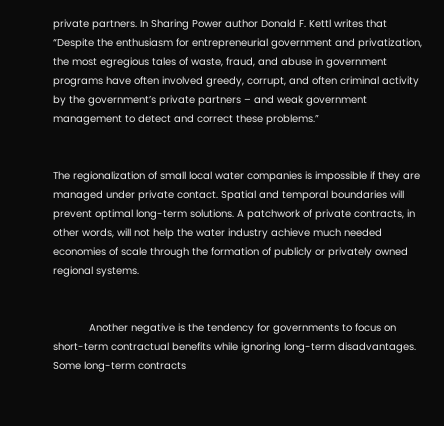private partners. In Sharing Power author Donald F. Kettl writes that “Despite the enthusiasm for entrepreneurial government and privatization, the most egregious tales of waste, fraud, and abuse in government programs have often involved greedy, corrupt, and often criminal activity by the government’s private partners – and weak government management to detect and correct these problems.”


The regionalization of small local water companies is impossible if they are managed under private contact. Spatial and temporal boundaries will prevent optimal long-term solutions. A patchwork of private contracts, in other words, will not help the water industry achieve much needed economies of scale through the formation of publicly or privately owned regional systems.


            Another negative is the tendency for governments to focus on short-term contractual benefits while ignoring long-term disadvantages.  Some long-term contracts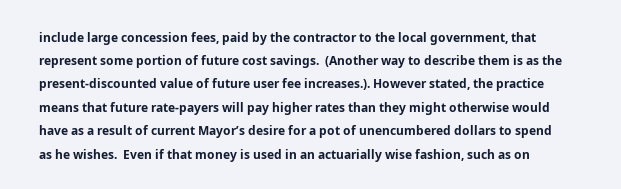include large concession fees, paid by the contractor to the local government, that represent some portion of future cost savings.  (Another way to describe them is as the present-discounted value of future user fee increases.). However stated, the practice means that future rate-payers will pay higher rates than they might otherwise would have as a result of current Mayor’s desire for a pot of unencumbered dollars to spend as he wishes.  Even if that money is used in an actuarially wise fashion, such as on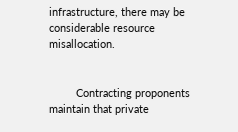infrastructure, there may be considerable resource misallocation.


         Contracting proponents maintain that private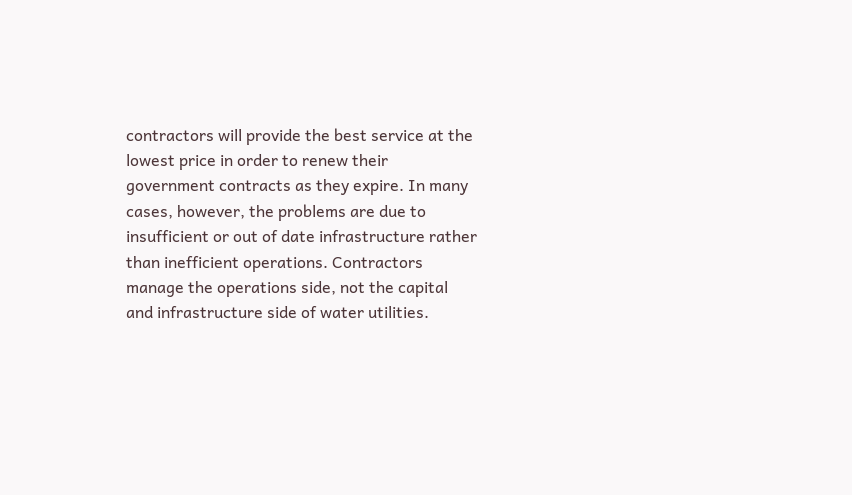contractors will provide the best service at the lowest price in order to renew their government contracts as they expire. In many cases, however, the problems are due to insufficient or out of date infrastructure rather than inefficient operations. Contractors manage the operations side, not the capital and infrastructure side of water utilities.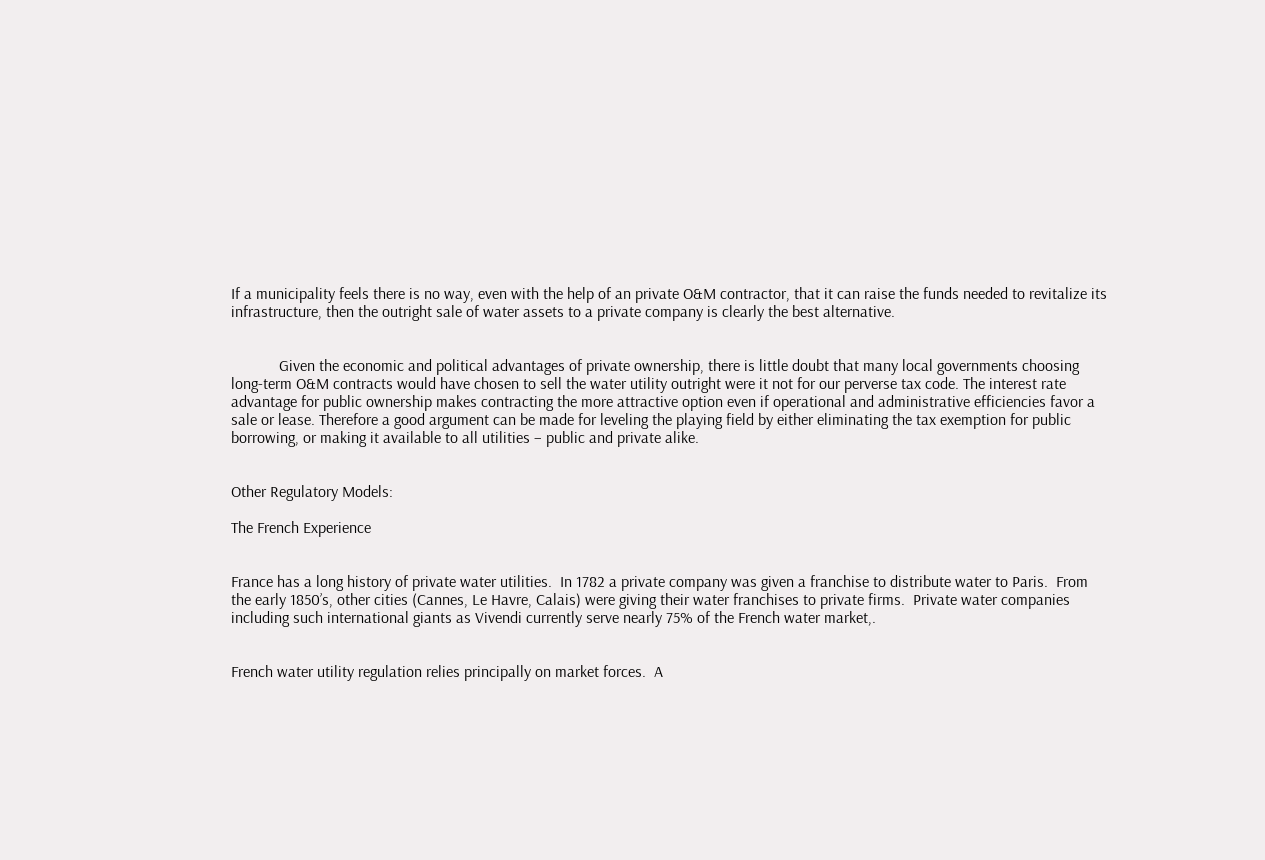If a municipality feels there is no way, even with the help of an private O&M contractor, that it can raise the funds needed to revitalize its infrastructure, then the outright sale of water assets to a private company is clearly the best alternative.


            Given the economic and political advantages of private ownership, there is little doubt that many local governments choosing long-term O&M contracts would have chosen to sell the water utility outright were it not for our perverse tax code. The interest rate advantage for public ownership makes contracting the more attractive option even if operational and administrative efficiencies favor a sale or lease. Therefore a good argument can be made for leveling the playing field by either eliminating the tax exemption for public borrowing, or making it available to all utilities – public and private alike.


Other Regulatory Models:

The French Experience


France has a long history of private water utilities.  In 1782 a private company was given a franchise to distribute water to Paris.  From the early 1850’s, other cities (Cannes, Le Havre, Calais) were giving their water franchises to private firms.  Private water companies including such international giants as Vivendi currently serve nearly 75% of the French water market,.


French water utility regulation relies principally on market forces.  A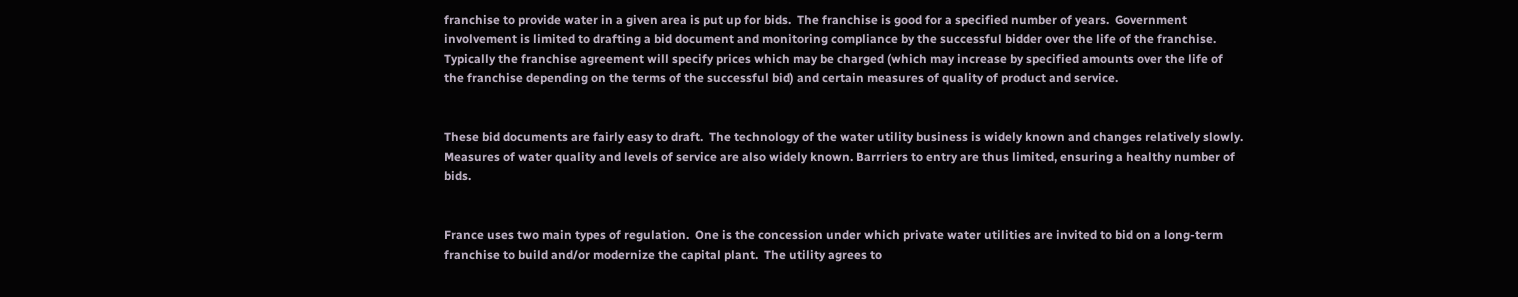franchise to provide water in a given area is put up for bids.  The franchise is good for a specified number of years.  Government involvement is limited to drafting a bid document and monitoring compliance by the successful bidder over the life of the franchise.  Typically the franchise agreement will specify prices which may be charged (which may increase by specified amounts over the life of the franchise depending on the terms of the successful bid) and certain measures of quality of product and service.


These bid documents are fairly easy to draft.  The technology of the water utility business is widely known and changes relatively slowly.  Measures of water quality and levels of service are also widely known. Barrriers to entry are thus limited, ensuring a healthy number of bids.


France uses two main types of regulation.  One is the concession under which private water utilities are invited to bid on a long-term franchise to build and/or modernize the capital plant.  The utility agrees to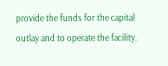provide the funds for the capital outlay and to operate the facility.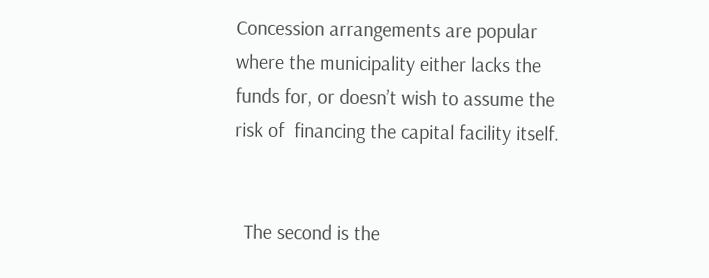Concession arrangements are popular where the municipality either lacks the funds for, or doesn’t wish to assume the risk of  financing the capital facility itself.


  The second is the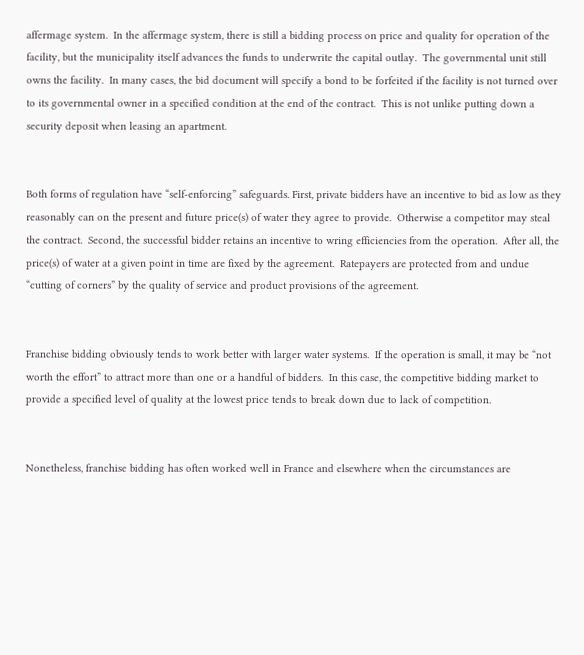affermage system.  In the affermage system, there is still a bidding process on price and quality for operation of the facility, but the municipality itself advances the funds to underwrite the capital outlay.  The governmental unit still owns the facility.  In many cases, the bid document will specify a bond to be forfeited if the facility is not turned over to its governmental owner in a specified condition at the end of the contract.  This is not unlike putting down a security deposit when leasing an apartment.


Both forms of regulation have “self-enforcing” safeguards. First, private bidders have an incentive to bid as low as they reasonably can on the present and future price(s) of water they agree to provide.  Otherwise a competitor may steal the contract.  Second, the successful bidder retains an incentive to wring efficiencies from the operation.  After all, the price(s) of water at a given point in time are fixed by the agreement.  Ratepayers are protected from and undue “cutting of corners” by the quality of service and product provisions of the agreement.


Franchise bidding obviously tends to work better with larger water systems.  If the operation is small, it may be “not worth the effort” to attract more than one or a handful of bidders.  In this case, the competitive bidding market to provide a specified level of quality at the lowest price tends to break down due to lack of competition.


Nonetheless, franchise bidding has often worked well in France and elsewhere when the circumstances are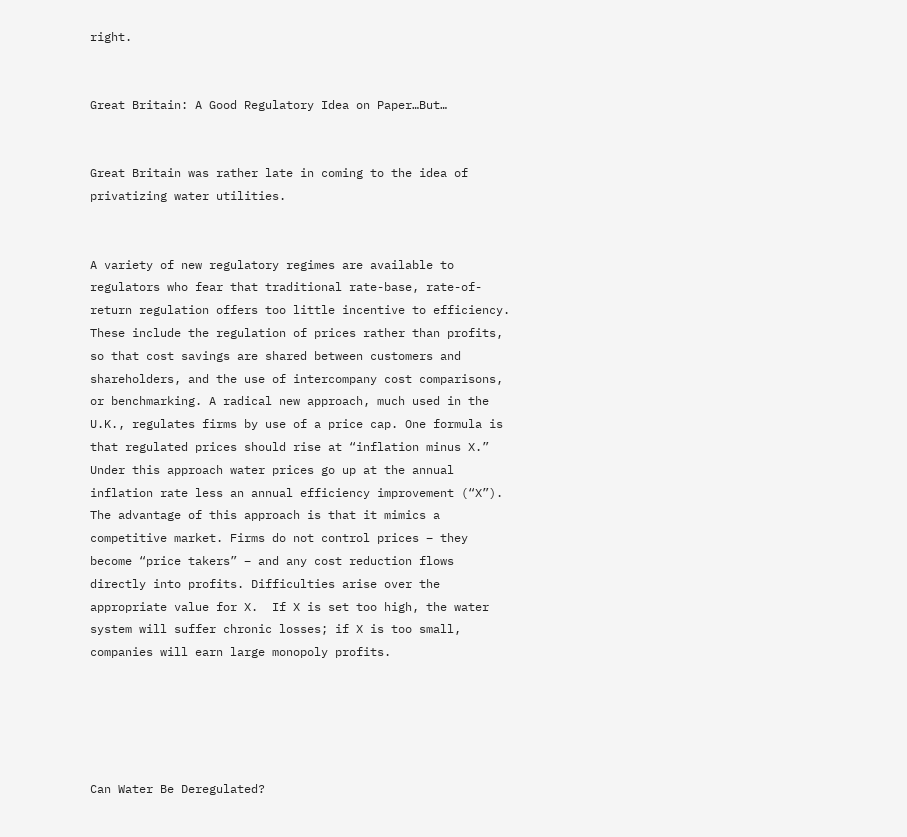right.


Great Britain: A Good Regulatory Idea on Paper…But…


Great Britain was rather late in coming to the idea of privatizing water utilities.


A variety of new regulatory regimes are available to regulators who fear that traditional rate-base, rate-of-return regulation offers too little incentive to efficiency. These include the regulation of prices rather than profits, so that cost savings are shared between customers and shareholders, and the use of intercompany cost comparisons, or benchmarking. A radical new approach, much used in the U.K., regulates firms by use of a price cap. One formula is that regulated prices should rise at “inflation minus X.” Under this approach water prices go up at the annual inflation rate less an annual efficiency improvement (“X”). The advantage of this approach is that it mimics a competitive market. Firms do not control prices – they become “price takers” – and any cost reduction flows directly into profits. Difficulties arise over the appropriate value for X.  If X is set too high, the water system will suffer chronic losses; if X is too small, companies will earn large monopoly profits.





Can Water Be Deregulated?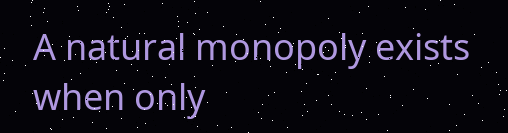A natural monopoly exists when only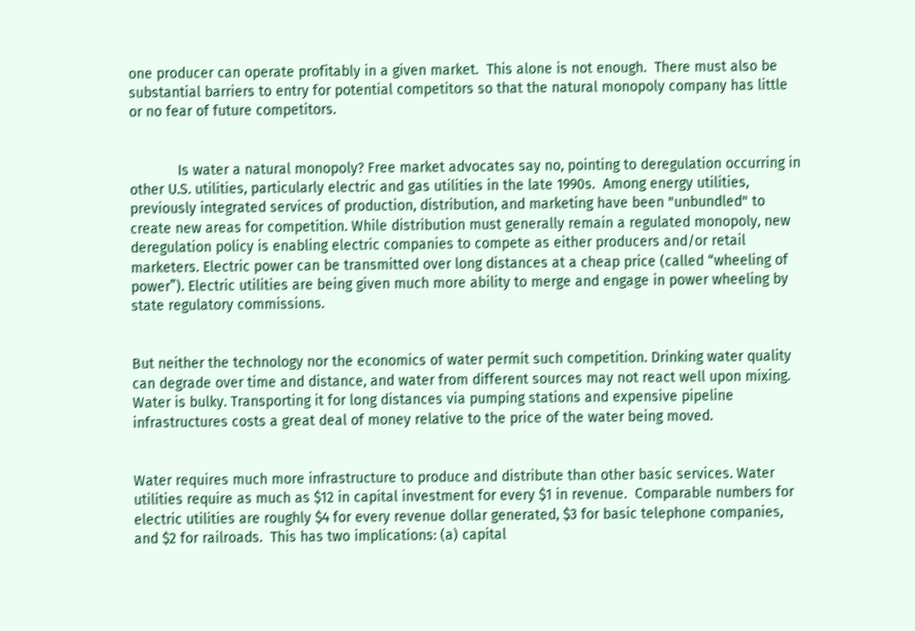one producer can operate profitably in a given market.  This alone is not enough.  There must also be substantial barriers to entry for potential competitors so that the natural monopoly company has little or no fear of future competitors.


            Is water a natural monopoly? Free market advocates say no, pointing to deregulation occurring in other U.S. utilities, particularly electric and gas utilities in the late 1990s.  Among energy utilities, previously integrated services of production, distribution, and marketing have been "unbundled" to create new areas for competition. While distribution must generally remain a regulated monopoly, new deregulation policy is enabling electric companies to compete as either producers and/or retail marketers. Electric power can be transmitted over long distances at a cheap price (called “wheeling of power”). Electric utilities are being given much more ability to merge and engage in power wheeling by state regulatory commissions.


But neither the technology nor the economics of water permit such competition. Drinking water quality can degrade over time and distance, and water from different sources may not react well upon mixing. Water is bulky. Transporting it for long distances via pumping stations and expensive pipeline infrastructures costs a great deal of money relative to the price of the water being moved.


Water requires much more infrastructure to produce and distribute than other basic services. Water utilities require as much as $12 in capital investment for every $1 in revenue.  Comparable numbers for electric utilities are roughly $4 for every revenue dollar generated, $3 for basic telephone companies, and $2 for railroads.  This has two implications: (a) capital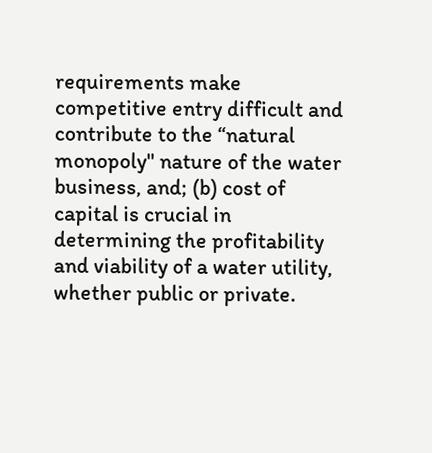requirements make competitive entry difficult and contribute to the “natural monopoly" nature of the water business, and; (b) cost of capital is crucial in determining the profitability and viability of a water utility, whether public or private.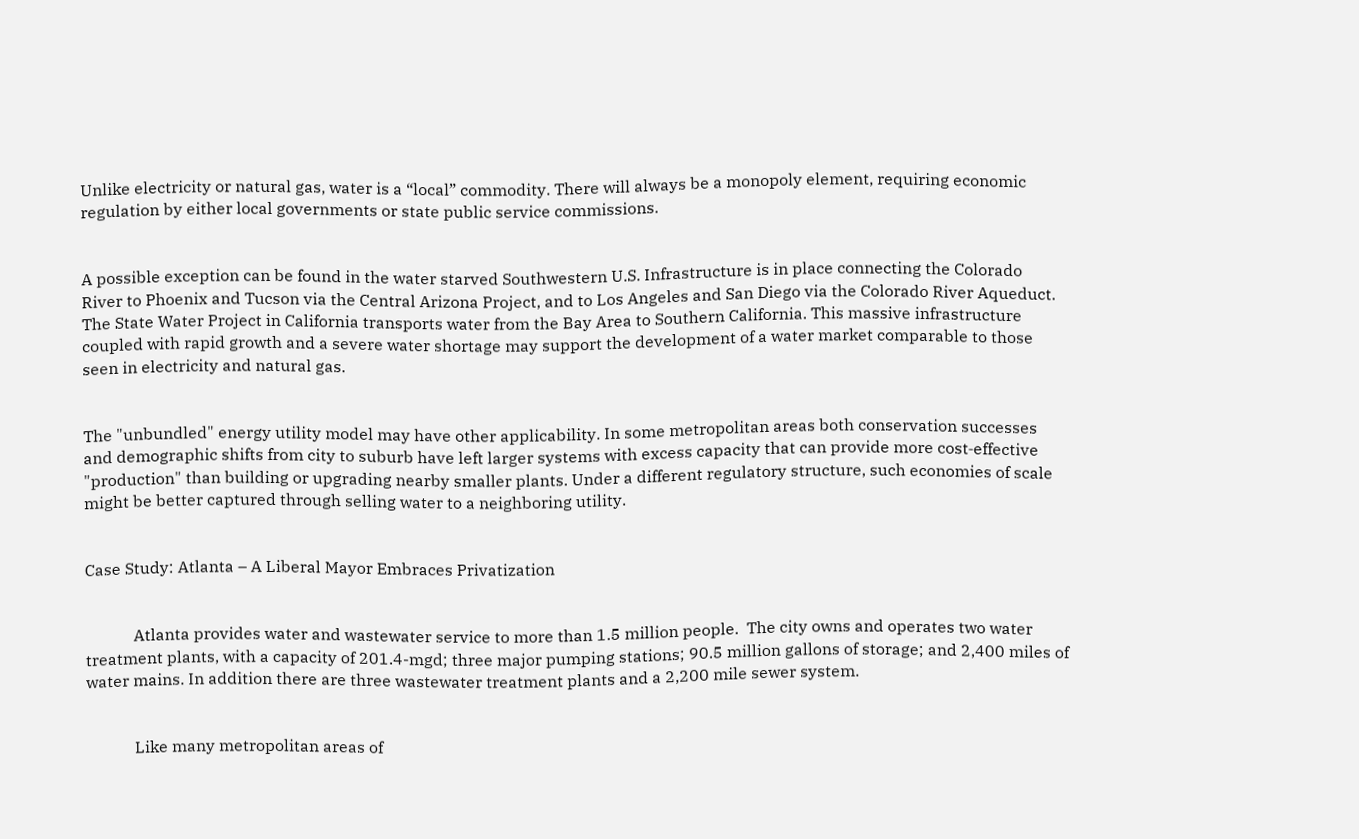Unlike electricity or natural gas, water is a “local” commodity. There will always be a monopoly element, requiring economic regulation by either local governments or state public service commissions.


A possible exception can be found in the water starved Southwestern U.S. Infrastructure is in place connecting the Colorado River to Phoenix and Tucson via the Central Arizona Project, and to Los Angeles and San Diego via the Colorado River Aqueduct. The State Water Project in California transports water from the Bay Area to Southern California. This massive infrastructure coupled with rapid growth and a severe water shortage may support the development of a water market comparable to those seen in electricity and natural gas.


The "unbundled" energy utility model may have other applicability. In some metropolitan areas both conservation successes and demographic shifts from city to suburb have left larger systems with excess capacity that can provide more cost‑effective "production" than building or upgrading nearby smaller plants. Under a different regulatory structure, such economies of scale might be better captured through selling water to a neighboring utility.


Case Study: Atlanta – A Liberal Mayor Embraces Privatization


            Atlanta provides water and wastewater service to more than 1.5 million people.  The city owns and operates two water treatment plants, with a capacity of 201.4-mgd; three major pumping stations; 90.5 million gallons of storage; and 2,400 miles of water mains. In addition there are three wastewater treatment plants and a 2,200 mile sewer system.


            Like many metropolitan areas of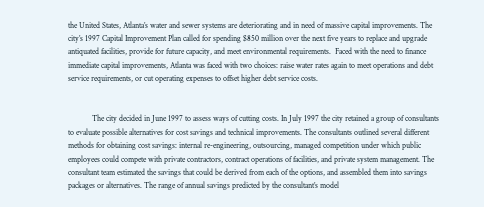the United States, Atlanta’s water and sewer systems are deteriorating and in need of massive capital improvements. The city’s 1997 Capital Improvement Plan called for spending $850 million over the next five years to replace and upgrade antiquated facilities, provide for future capacity, and meet environmental requirements.  Faced with the need to finance immediate capital improvements, Atlanta was faced with two choices: raise water rates again to meet operations and debt service requirements, or cut operating expenses to offset higher debt service costs.


            The city decided in June 1997 to assess ways of cutting costs. In July 1997 the city retained a group of consultants to evaluate possible alternatives for cost savings and technical improvements. The consultants outlined several different methods for obtaining cost savings: internal re-engineering, outsourcing, managed competition under which public employees could compete with private contractors, contract operations of facilities, and private system management. The consultant team estimated the savings that could be derived from each of the options, and assembled them into savings packages or alternatives. The range of annual savings predicted by the consultant’s model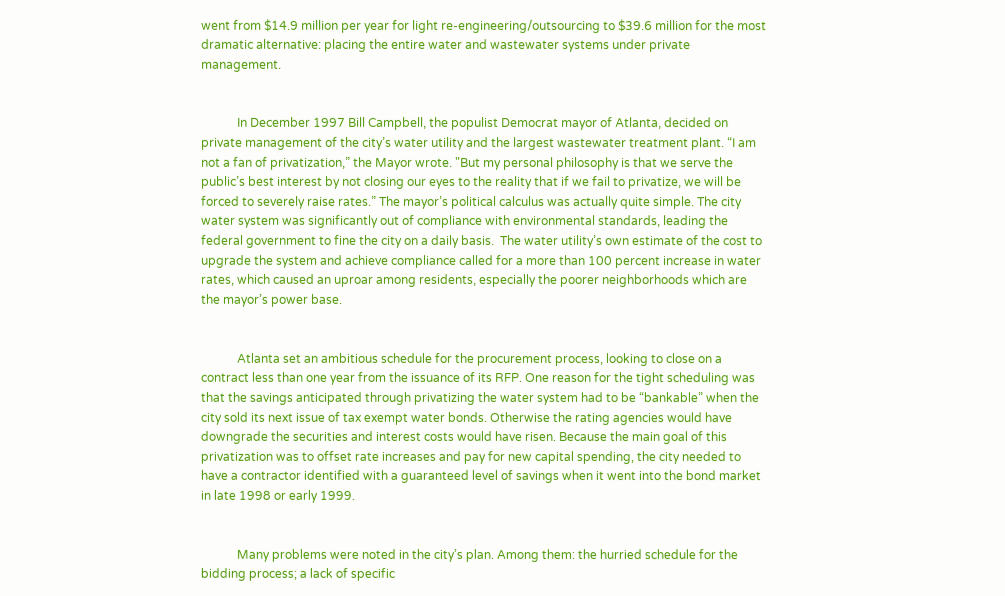went from $14.9 million per year for light re-engineering/outsourcing to $39.6 million for the most dramatic alternative: placing the entire water and wastewater systems under private management.


            In December 1997 Bill Campbell, the populist Democrat mayor of Atlanta, decided on private management of the city’s water utility and the largest wastewater treatment plant. “I am not a fan of privatization,” the Mayor wrote. "But my personal philosophy is that we serve the public’s best interest by not closing our eyes to the reality that if we fail to privatize, we will be forced to severely raise rates.” The mayor’s political calculus was actually quite simple. The city water system was significantly out of compliance with environmental standards, leading the federal government to fine the city on a daily basis.  The water utility’s own estimate of the cost to upgrade the system and achieve compliance called for a more than 100 percent increase in water rates, which caused an uproar among residents, especially the poorer neighborhoods which are the mayor’s power base.


            Atlanta set an ambitious schedule for the procurement process, looking to close on a contract less than one year from the issuance of its RFP. One reason for the tight scheduling was that the savings anticipated through privatizing the water system had to be “bankable” when the city sold its next issue of tax exempt water bonds. Otherwise the rating agencies would have downgrade the securities and interest costs would have risen. Because the main goal of this privatization was to offset rate increases and pay for new capital spending, the city needed to have a contractor identified with a guaranteed level of savings when it went into the bond market in late 1998 or early 1999.


            Many problems were noted in the city’s plan. Among them: the hurried schedule for the bidding process; a lack of specific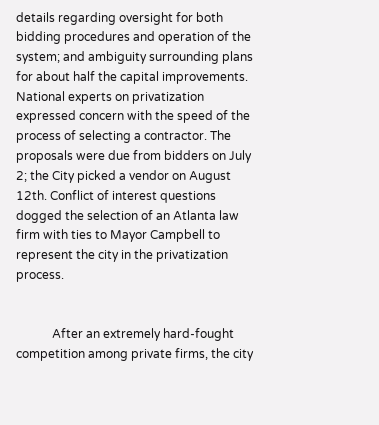details regarding oversight for both bidding procedures and operation of the system; and ambiguity surrounding plans for about half the capital improvements. National experts on privatization expressed concern with the speed of the process of selecting a contractor. The proposals were due from bidders on July 2; the City picked a vendor on August 12th. Conflict of interest questions dogged the selection of an Atlanta law firm with ties to Mayor Campbell to represent the city in the privatization process.


            After an extremely hard-fought competition among private firms, the city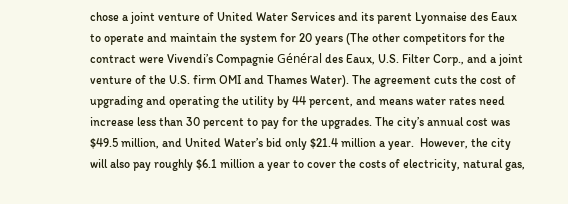chose a joint venture of United Water Services and its parent Lyonnaise des Eaux to operate and maintain the system for 20 years (The other competitors for the contract were Vivendi’s Compagnie Général des Eaux, U.S. Filter Corp., and a joint venture of the U.S. firm OMI and Thames Water). The agreement cuts the cost of upgrading and operating the utility by 44 percent, and means water rates need increase less than 30 percent to pay for the upgrades. The city’s annual cost was $49.5 million, and United Water’s bid only $21.4 million a year.  However, the city will also pay roughly $6.1 million a year to cover the costs of electricity, natural gas,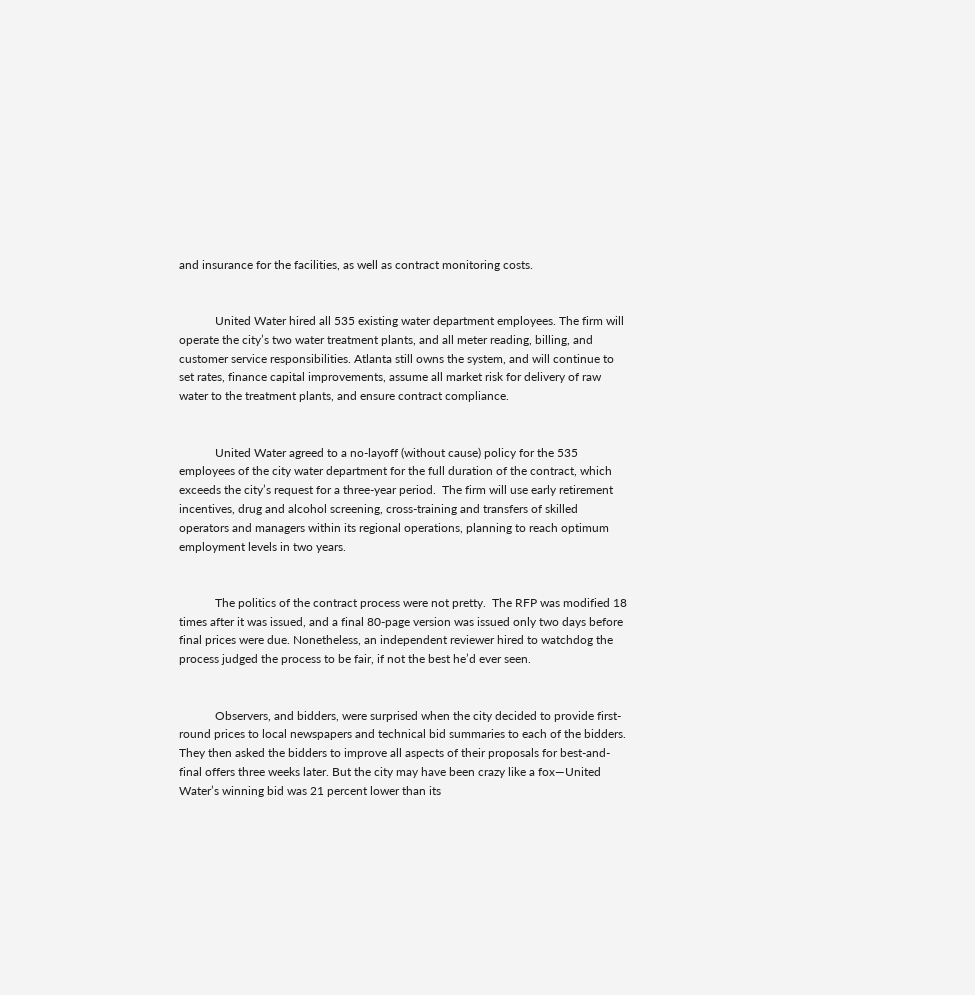and insurance for the facilities, as well as contract monitoring costs.


            United Water hired all 535 existing water department employees. The firm will operate the city’s two water treatment plants, and all meter reading, billing, and customer service responsibilities. Atlanta still owns the system, and will continue to set rates, finance capital improvements, assume all market risk for delivery of raw water to the treatment plants, and ensure contract compliance.


            United Water agreed to a no-layoff (without cause) policy for the 535 employees of the city water department for the full duration of the contract, which exceeds the city’s request for a three-year period.  The firm will use early retirement incentives, drug and alcohol screening, cross-training and transfers of skilled operators and managers within its regional operations, planning to reach optimum employment levels in two years.


            The politics of the contract process were not pretty.  The RFP was modified 18 times after it was issued, and a final 80-page version was issued only two days before final prices were due. Nonetheless, an independent reviewer hired to watchdog the process judged the process to be fair, if not the best he’d ever seen.


            Observers, and bidders, were surprised when the city decided to provide first-round prices to local newspapers and technical bid summaries to each of the bidders. They then asked the bidders to improve all aspects of their proposals for best-and-final offers three weeks later. But the city may have been crazy like a fox—United Water’s winning bid was 21 percent lower than its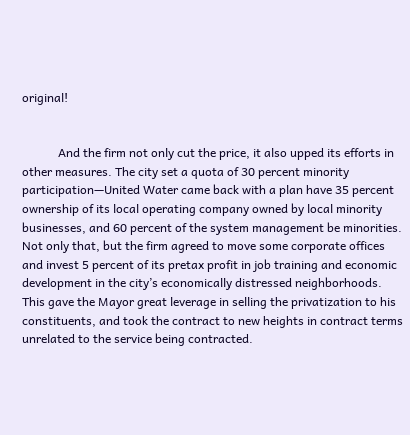original!


            And the firm not only cut the price, it also upped its efforts in other measures. The city set a quota of 30 percent minority participation—United Water came back with a plan have 35 percent ownership of its local operating company owned by local minority businesses, and 60 percent of the system management be minorities. Not only that, but the firm agreed to move some corporate offices and invest 5 percent of its pretax profit in job training and economic development in the city’s economically distressed neighborhoods.  This gave the Mayor great leverage in selling the privatization to his constituents, and took the contract to new heights in contract terms unrelated to the service being contracted.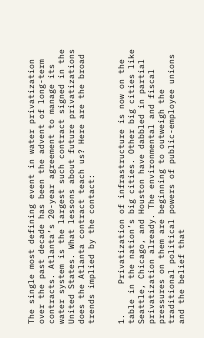The single most defining event in water privatization over the past decade has been the advent of long-term contracts. Atlanta’s 20-year agreement to manage its water system is the largest such contract signed in the United States. What lessons about future privatizations does the Atlanta contract teach us? Here are the broad trends implied by the contact:


1.      Privatization of infrastructure is now on the table in the nation’s big cities. Other big cities like Seattle, Chicago, and Houston have dabbled in partial privatization already. The environmental and fiscal pressures on them are beginning to outweigh the traditional political powers of public-employee unions and the belief that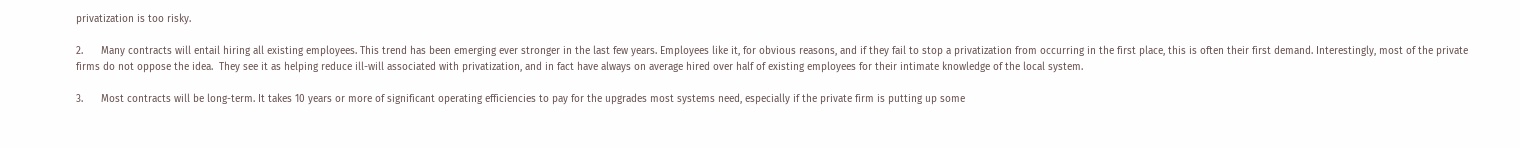privatization is too risky.

2.      Many contracts will entail hiring all existing employees. This trend has been emerging ever stronger in the last few years. Employees like it, for obvious reasons, and if they fail to stop a privatization from occurring in the first place, this is often their first demand. Interestingly, most of the private firms do not oppose the idea.  They see it as helping reduce ill-will associated with privatization, and in fact have always on average hired over half of existing employees for their intimate knowledge of the local system.

3.      Most contracts will be long-term. It takes 10 years or more of significant operating efficiencies to pay for the upgrades most systems need, especially if the private firm is putting up some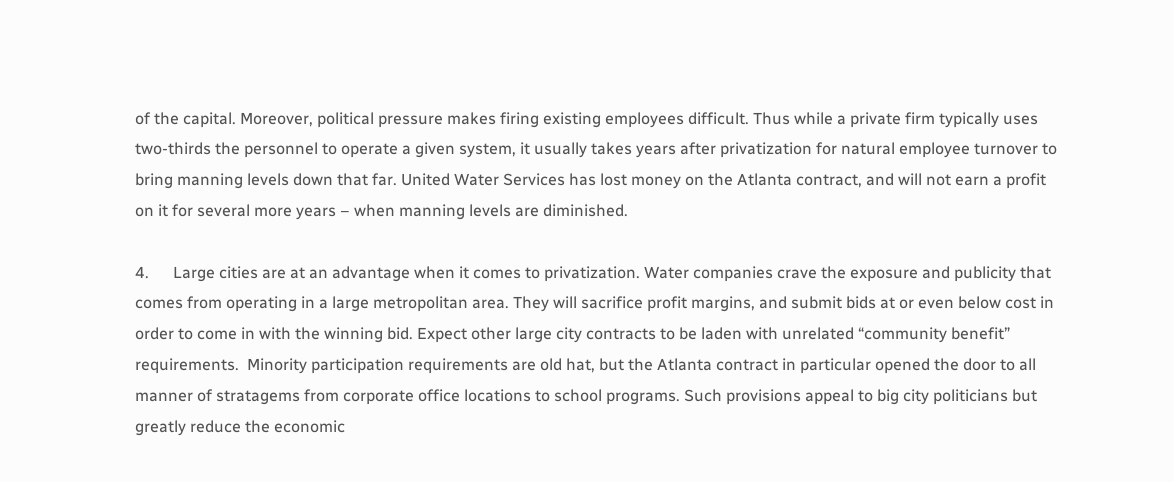of the capital. Moreover, political pressure makes firing existing employees difficult. Thus while a private firm typically uses two-thirds the personnel to operate a given system, it usually takes years after privatization for natural employee turnover to bring manning levels down that far. United Water Services has lost money on the Atlanta contract, and will not earn a profit on it for several more years – when manning levels are diminished.

4.      Large cities are at an advantage when it comes to privatization. Water companies crave the exposure and publicity that comes from operating in a large metropolitan area. They will sacrifice profit margins, and submit bids at or even below cost in order to come in with the winning bid. Expect other large city contracts to be laden with unrelated “community benefit” requirements.  Minority participation requirements are old hat, but the Atlanta contract in particular opened the door to all manner of stratagems from corporate office locations to school programs. Such provisions appeal to big city politicians but greatly reduce the economic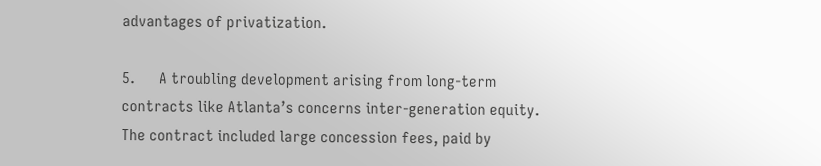advantages of privatization.

5.      A troubling development arising from long-term contracts like Atlanta’s concerns inter-generation equity.  The contract included large concession fees, paid by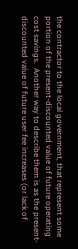the contractor to the local government, that represent some portion of the present-discounted value of future operating cost savings.  Another way to describe them is as the present-discounted value of future user fee increases (or lack of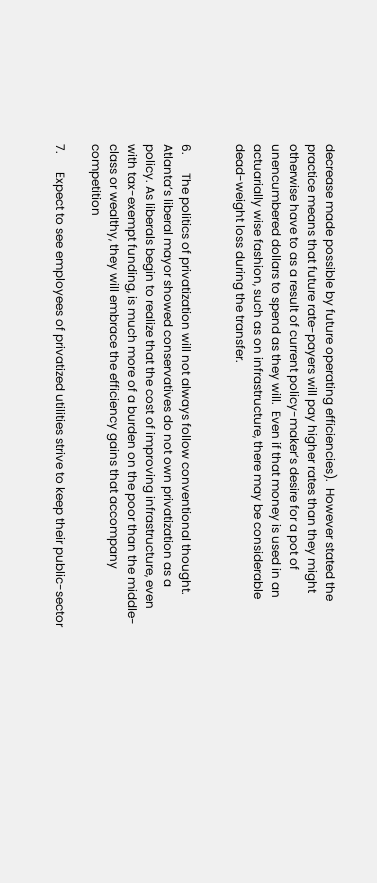decrease made possible by future operating efficiencies).  However stated the practice means that future rate-payers will pay higher rates than they might otherwise have to as a result of current policy-maker’s desire for a pot of unencumbered dollars to spend as they will.  Even if that money is used in an actuarially wise fashion, such as on infrastructure, there may be considerable dead-weight loss during the transfer.


6.      The politics of privatization will not always follow conventional thought. Atlanta’s liberal mayor showed conservatives do not own privatization as a policy. As liberals begin to realize that the cost of improving infrastructure, even with tax-exempt funding, is much more of a burden on the poor than the middle-class or wealthy, they will embrace the efficiency gains that accompany competition

7.      Expect to see employees of privatized utilities strive to keep their public-sector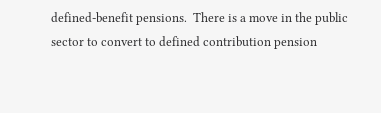defined-benefit pensions.  There is a move in the public sector to convert to defined contribution pension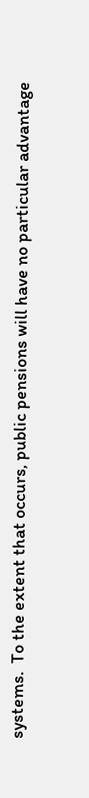systems.  To the extent that occurs, public pensions will have no particular advantage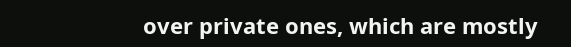over private ones, which are mostly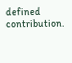defined contribution.